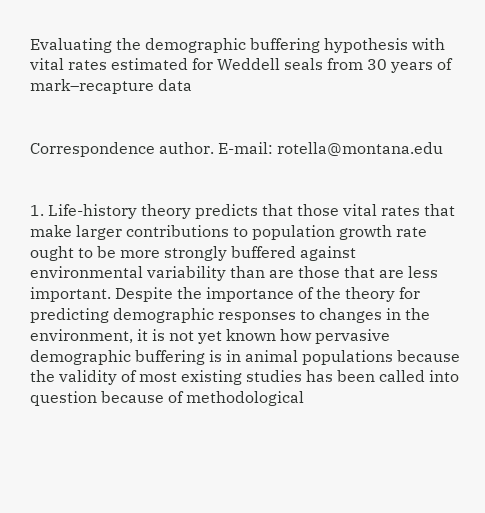Evaluating the demographic buffering hypothesis with vital rates estimated for Weddell seals from 30 years of mark–recapture data


Correspondence author. E-mail: rotella@montana.edu


1. Life-history theory predicts that those vital rates that make larger contributions to population growth rate ought to be more strongly buffered against environmental variability than are those that are less important. Despite the importance of the theory for predicting demographic responses to changes in the environment, it is not yet known how pervasive demographic buffering is in animal populations because the validity of most existing studies has been called into question because of methodological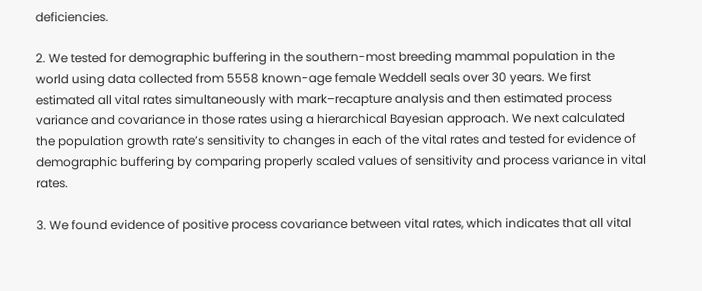deficiencies.

2. We tested for demographic buffering in the southern-most breeding mammal population in the world using data collected from 5558 known-age female Weddell seals over 30 years. We first estimated all vital rates simultaneously with mark–recapture analysis and then estimated process variance and covariance in those rates using a hierarchical Bayesian approach. We next calculated the population growth rate’s sensitivity to changes in each of the vital rates and tested for evidence of demographic buffering by comparing properly scaled values of sensitivity and process variance in vital rates.

3. We found evidence of positive process covariance between vital rates, which indicates that all vital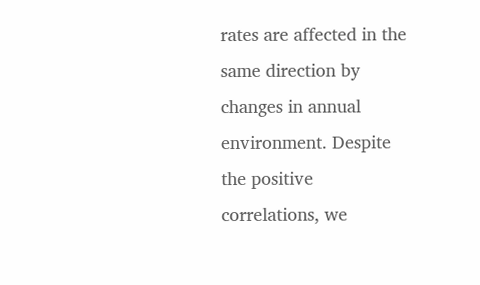rates are affected in the same direction by changes in annual environment. Despite the positive correlations, we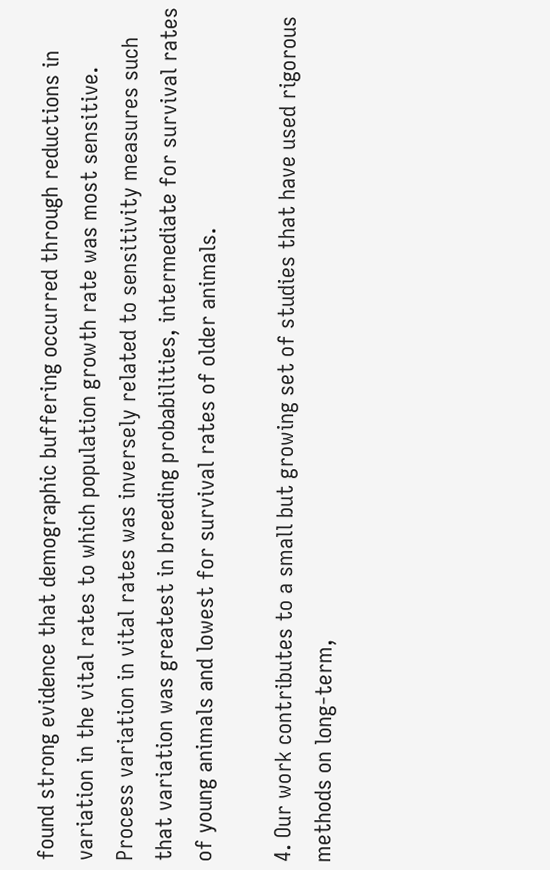found strong evidence that demographic buffering occurred through reductions in variation in the vital rates to which population growth rate was most sensitive. Process variation in vital rates was inversely related to sensitivity measures such that variation was greatest in breeding probabilities, intermediate for survival rates of young animals and lowest for survival rates of older animals.

4. Our work contributes to a small but growing set of studies that have used rigorous methods on long-term,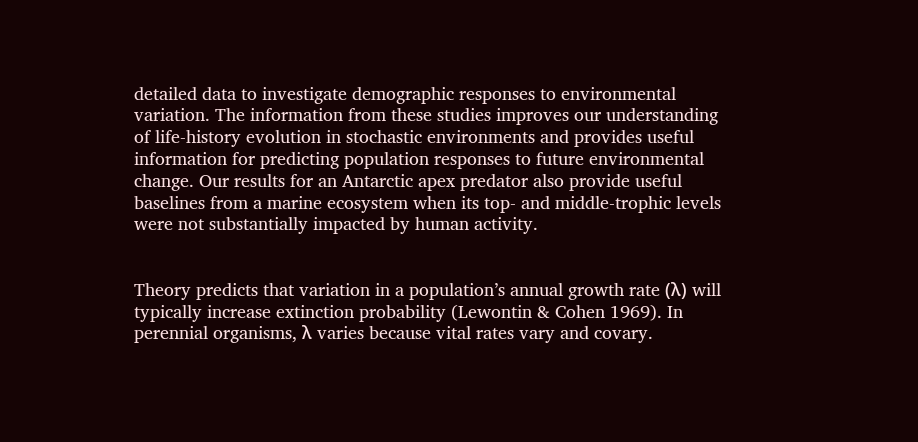detailed data to investigate demographic responses to environmental variation. The information from these studies improves our understanding of life-history evolution in stochastic environments and provides useful information for predicting population responses to future environmental change. Our results for an Antarctic apex predator also provide useful baselines from a marine ecosystem when its top- and middle-trophic levels were not substantially impacted by human activity.


Theory predicts that variation in a population’s annual growth rate (λ) will typically increase extinction probability (Lewontin & Cohen 1969). In perennial organisms, λ varies because vital rates vary and covary.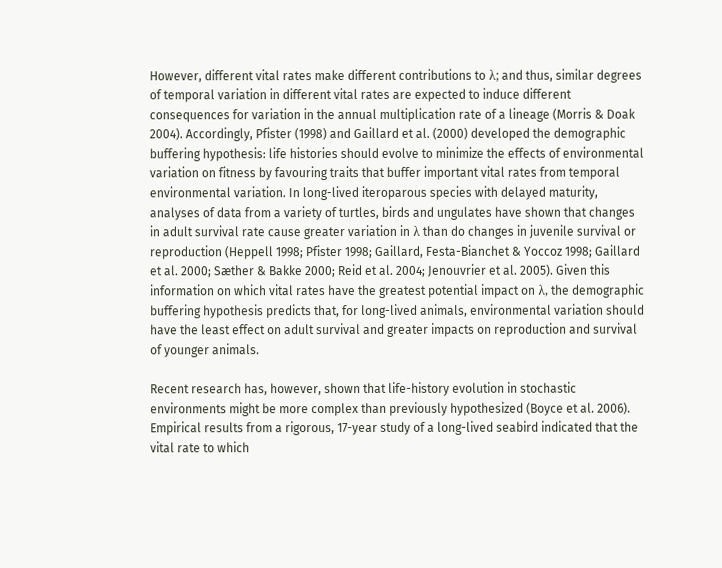However, different vital rates make different contributions to λ; and thus, similar degrees of temporal variation in different vital rates are expected to induce different consequences for variation in the annual multiplication rate of a lineage (Morris & Doak 2004). Accordingly, Pfister (1998) and Gaillard et al. (2000) developed the demographic buffering hypothesis: life histories should evolve to minimize the effects of environmental variation on fitness by favouring traits that buffer important vital rates from temporal environmental variation. In long-lived iteroparous species with delayed maturity, analyses of data from a variety of turtles, birds and ungulates have shown that changes in adult survival rate cause greater variation in λ than do changes in juvenile survival or reproduction (Heppell 1998; Pfister 1998; Gaillard, Festa-Bianchet & Yoccoz 1998; Gaillard et al. 2000; Sæther & Bakke 2000; Reid et al. 2004; Jenouvrier et al. 2005). Given this information on which vital rates have the greatest potential impact on λ, the demographic buffering hypothesis predicts that, for long-lived animals, environmental variation should have the least effect on adult survival and greater impacts on reproduction and survival of younger animals.

Recent research has, however, shown that life-history evolution in stochastic environments might be more complex than previously hypothesized (Boyce et al. 2006). Empirical results from a rigorous, 17-year study of a long-lived seabird indicated that the vital rate to which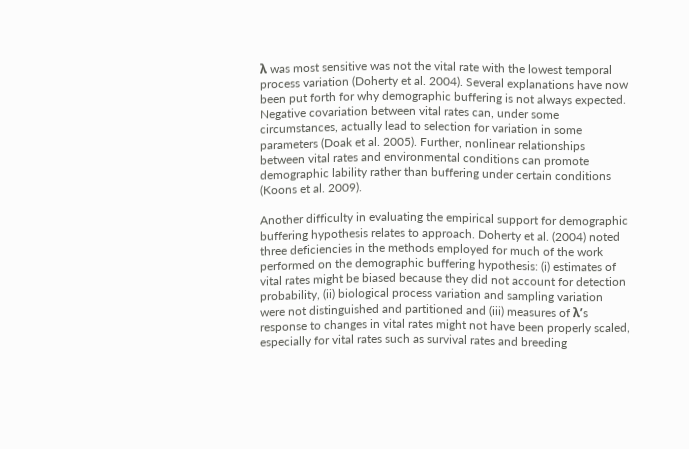λ was most sensitive was not the vital rate with the lowest temporal process variation (Doherty et al. 2004). Several explanations have now been put forth for why demographic buffering is not always expected. Negative covariation between vital rates can, under some circumstances, actually lead to selection for variation in some parameters (Doak et al. 2005). Further, nonlinear relationships between vital rates and environmental conditions can promote demographic lability rather than buffering under certain conditions (Koons et al. 2009).

Another difficulty in evaluating the empirical support for demographic buffering hypothesis relates to approach. Doherty et al. (2004) noted three deficiencies in the methods employed for much of the work performed on the demographic buffering hypothesis: (i) estimates of vital rates might be biased because they did not account for detection probability, (ii) biological process variation and sampling variation were not distinguished and partitioned and (iii) measures of λ’s response to changes in vital rates might not have been properly scaled, especially for vital rates such as survival rates and breeding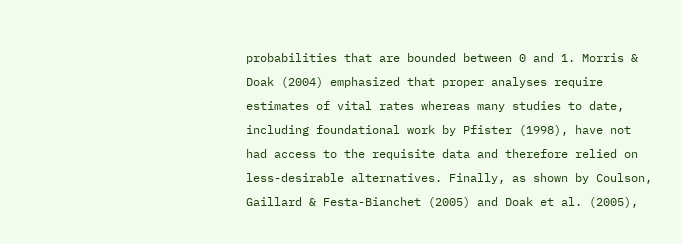probabilities that are bounded between 0 and 1. Morris & Doak (2004) emphasized that proper analyses require estimates of vital rates whereas many studies to date, including foundational work by Pfister (1998), have not had access to the requisite data and therefore relied on less-desirable alternatives. Finally, as shown by Coulson, Gaillard & Festa-Bianchet (2005) and Doak et al. (2005),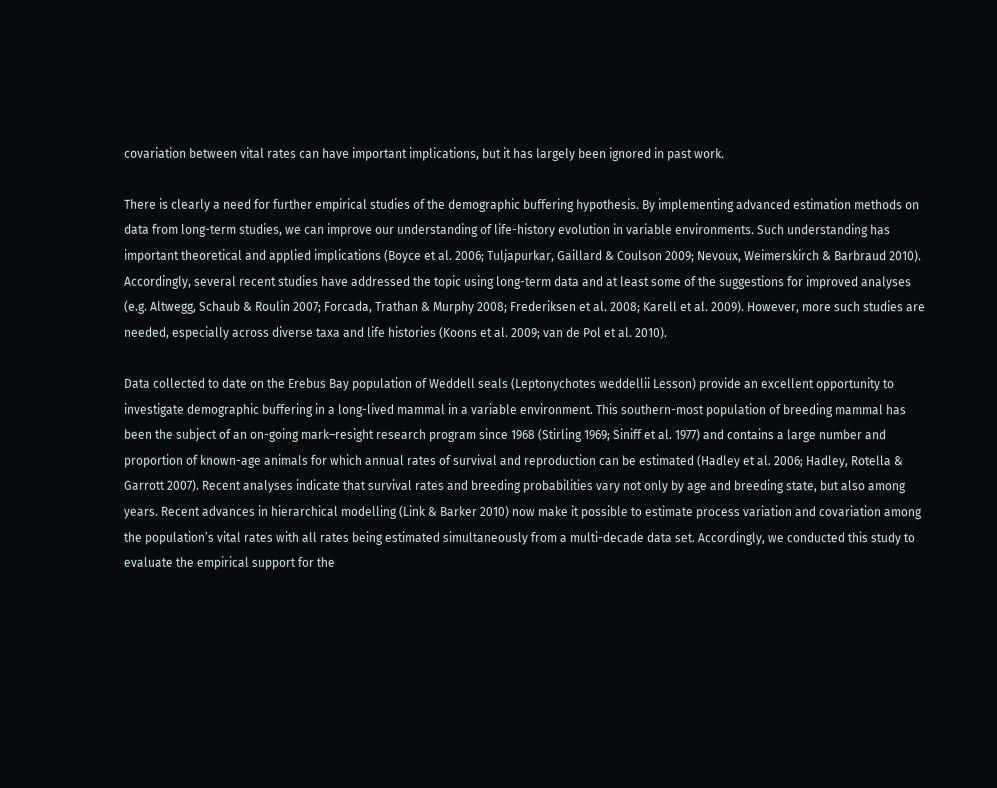covariation between vital rates can have important implications, but it has largely been ignored in past work.

There is clearly a need for further empirical studies of the demographic buffering hypothesis. By implementing advanced estimation methods on data from long-term studies, we can improve our understanding of life-history evolution in variable environments. Such understanding has important theoretical and applied implications (Boyce et al. 2006; Tuljapurkar, Gaillard & Coulson 2009; Nevoux, Weimerskirch & Barbraud 2010). Accordingly, several recent studies have addressed the topic using long-term data and at least some of the suggestions for improved analyses (e.g. Altwegg, Schaub & Roulin 2007; Forcada, Trathan & Murphy 2008; Frederiksen et al. 2008; Karell et al. 2009). However, more such studies are needed, especially across diverse taxa and life histories (Koons et al. 2009; van de Pol et al. 2010).

Data collected to date on the Erebus Bay population of Weddell seals (Leptonychotes weddellii Lesson) provide an excellent opportunity to investigate demographic buffering in a long-lived mammal in a variable environment. This southern-most population of breeding mammal has been the subject of an on-going mark–resight research program since 1968 (Stirling 1969; Siniff et al. 1977) and contains a large number and proportion of known-age animals for which annual rates of survival and reproduction can be estimated (Hadley et al. 2006; Hadley, Rotella & Garrott 2007). Recent analyses indicate that survival rates and breeding probabilities vary not only by age and breeding state, but also among years. Recent advances in hierarchical modelling (Link & Barker 2010) now make it possible to estimate process variation and covariation among the population’s vital rates with all rates being estimated simultaneously from a multi-decade data set. Accordingly, we conducted this study to evaluate the empirical support for the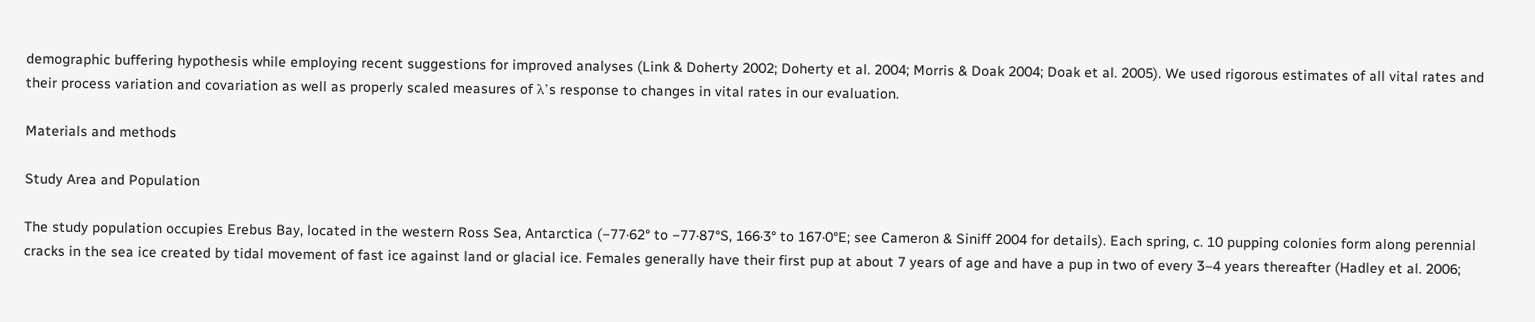demographic buffering hypothesis while employing recent suggestions for improved analyses (Link & Doherty 2002; Doherty et al. 2004; Morris & Doak 2004; Doak et al. 2005). We used rigorous estimates of all vital rates and their process variation and covariation as well as properly scaled measures of λ’s response to changes in vital rates in our evaluation.

Materials and methods

Study Area and Population

The study population occupies Erebus Bay, located in the western Ross Sea, Antarctica (−77·62° to −77·87°S, 166·3° to 167·0°E; see Cameron & Siniff 2004 for details). Each spring, c. 10 pupping colonies form along perennial cracks in the sea ice created by tidal movement of fast ice against land or glacial ice. Females generally have their first pup at about 7 years of age and have a pup in two of every 3–4 years thereafter (Hadley et al. 2006;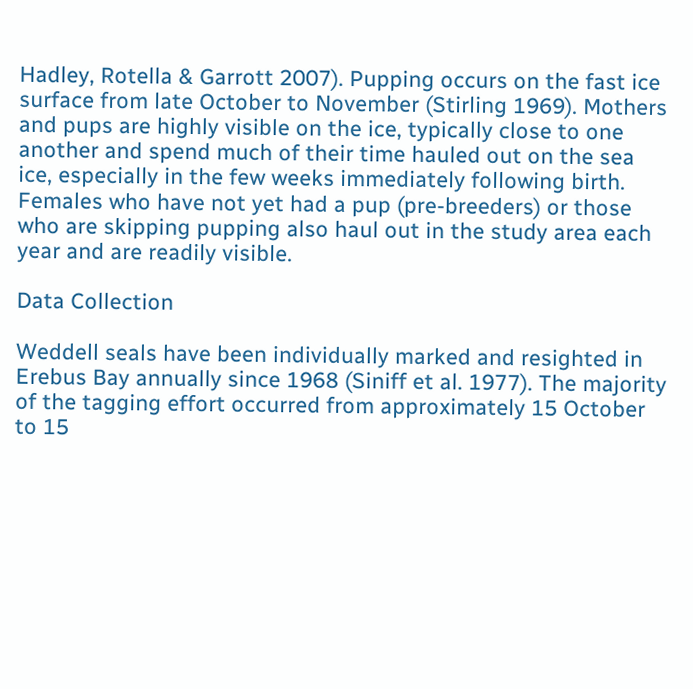Hadley, Rotella & Garrott 2007). Pupping occurs on the fast ice surface from late October to November (Stirling 1969). Mothers and pups are highly visible on the ice, typically close to one another and spend much of their time hauled out on the sea ice, especially in the few weeks immediately following birth. Females who have not yet had a pup (pre-breeders) or those who are skipping pupping also haul out in the study area each year and are readily visible.

Data Collection

Weddell seals have been individually marked and resighted in Erebus Bay annually since 1968 (Siniff et al. 1977). The majority of the tagging effort occurred from approximately 15 October to 15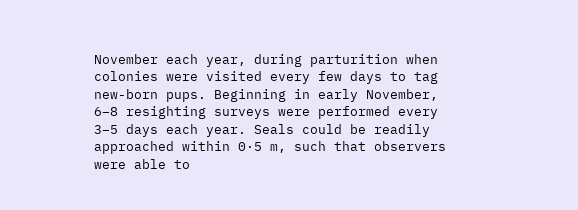November each year, during parturition when colonies were visited every few days to tag new-born pups. Beginning in early November, 6–8 resighting surveys were performed every 3–5 days each year. Seals could be readily approached within 0·5 m, such that observers were able to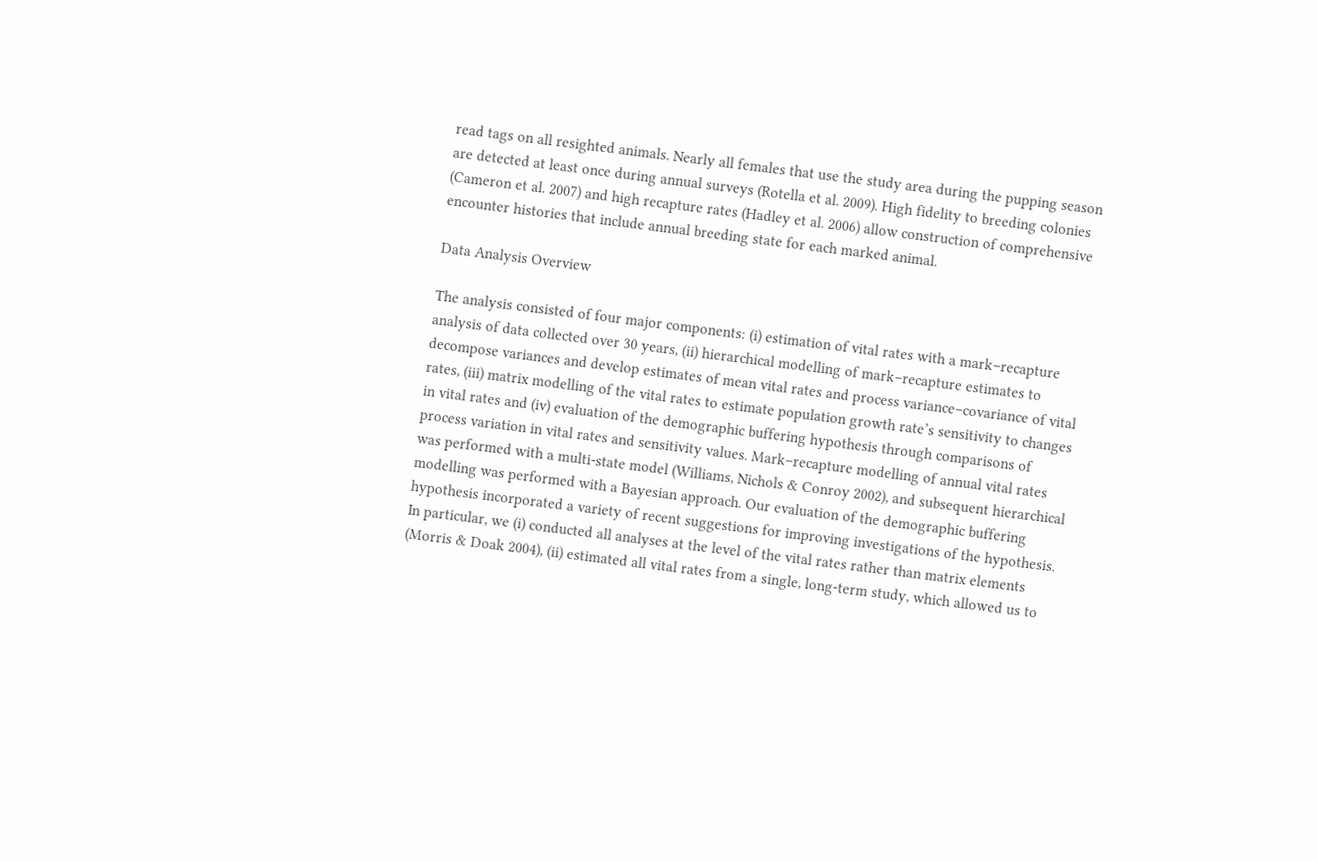read tags on all resighted animals. Nearly all females that use the study area during the pupping season are detected at least once during annual surveys (Rotella et al. 2009). High fidelity to breeding colonies (Cameron et al. 2007) and high recapture rates (Hadley et al. 2006) allow construction of comprehensive encounter histories that include annual breeding state for each marked animal.

Data Analysis Overview

The analysis consisted of four major components: (i) estimation of vital rates with a mark–recapture analysis of data collected over 30 years, (ii) hierarchical modelling of mark–recapture estimates to decompose variances and develop estimates of mean vital rates and process variance–covariance of vital rates, (iii) matrix modelling of the vital rates to estimate population growth rate’s sensitivity to changes in vital rates and (iv) evaluation of the demographic buffering hypothesis through comparisons of process variation in vital rates and sensitivity values. Mark–recapture modelling of annual vital rates was performed with a multi-state model (Williams, Nichols & Conroy 2002), and subsequent hierarchical modelling was performed with a Bayesian approach. Our evaluation of the demographic buffering hypothesis incorporated a variety of recent suggestions for improving investigations of the hypothesis. In particular, we (i) conducted all analyses at the level of the vital rates rather than matrix elements (Morris & Doak 2004), (ii) estimated all vital rates from a single, long-term study, which allowed us to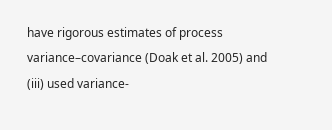have rigorous estimates of process variance–covariance (Doak et al. 2005) and (iii) used variance-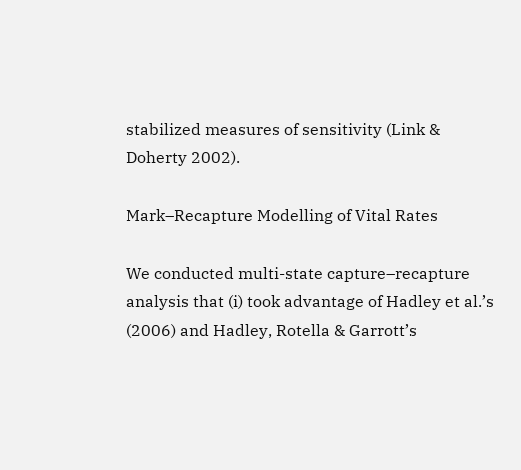stabilized measures of sensitivity (Link & Doherty 2002).

Mark–Recapture Modelling of Vital Rates

We conducted multi-state capture–recapture analysis that (i) took advantage of Hadley et al.’s (2006) and Hadley, Rotella & Garrott’s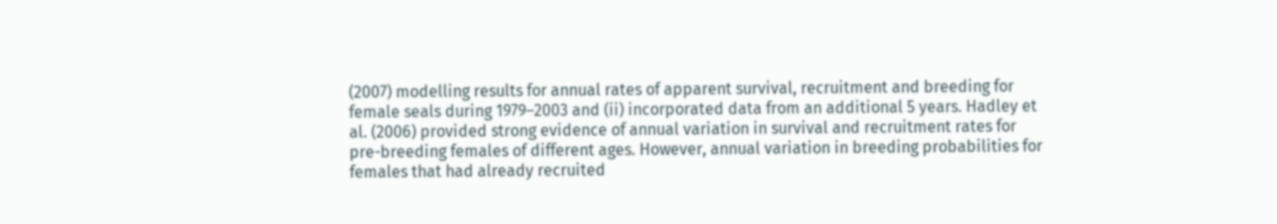(2007) modelling results for annual rates of apparent survival, recruitment and breeding for female seals during 1979–2003 and (ii) incorporated data from an additional 5 years. Hadley et al. (2006) provided strong evidence of annual variation in survival and recruitment rates for pre-breeding females of different ages. However, annual variation in breeding probabilities for females that had already recruited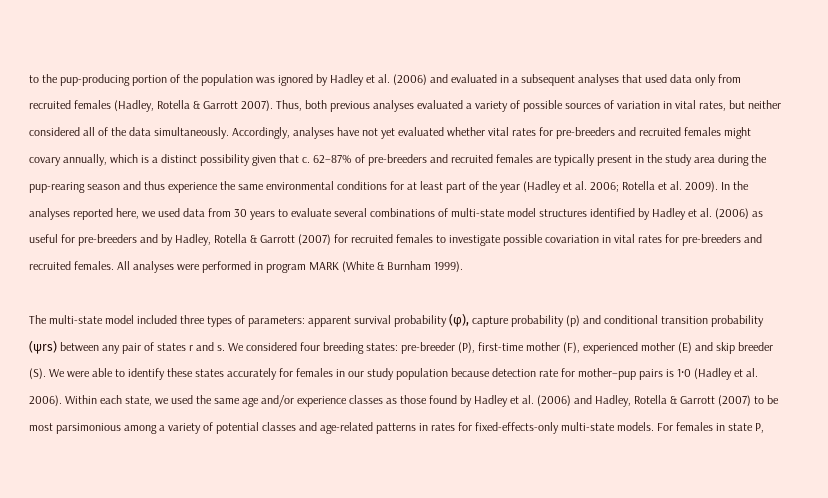to the pup-producing portion of the population was ignored by Hadley et al. (2006) and evaluated in a subsequent analyses that used data only from recruited females (Hadley, Rotella & Garrott 2007). Thus, both previous analyses evaluated a variety of possible sources of variation in vital rates, but neither considered all of the data simultaneously. Accordingly, analyses have not yet evaluated whether vital rates for pre-breeders and recruited females might covary annually, which is a distinct possibility given that c. 62–87% of pre-breeders and recruited females are typically present in the study area during the pup-rearing season and thus experience the same environmental conditions for at least part of the year (Hadley et al. 2006; Rotella et al. 2009). In the analyses reported here, we used data from 30 years to evaluate several combinations of multi-state model structures identified by Hadley et al. (2006) as useful for pre-breeders and by Hadley, Rotella & Garrott (2007) for recruited females to investigate possible covariation in vital rates for pre-breeders and recruited females. All analyses were performed in program MARK (White & Burnham 1999).

The multi-state model included three types of parameters: apparent survival probability (φ), capture probability (p) and conditional transition probability (ψrs) between any pair of states r and s. We considered four breeding states: pre-breeder (P), first-time mother (F), experienced mother (E) and skip breeder (S). We were able to identify these states accurately for females in our study population because detection rate for mother–pup pairs is 1·0 (Hadley et al. 2006). Within each state, we used the same age and/or experience classes as those found by Hadley et al. (2006) and Hadley, Rotella & Garrott (2007) to be most parsimonious among a variety of potential classes and age-related patterns in rates for fixed-effects-only multi-state models. For females in state P,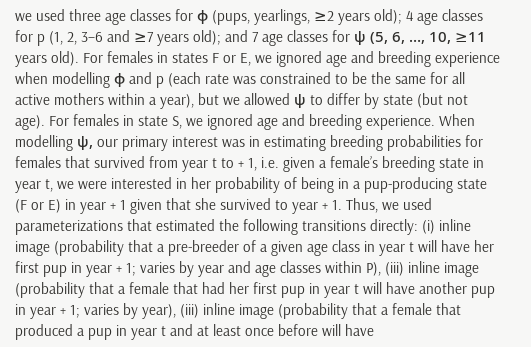we used three age classes for φ (pups, yearlings, ≥2 years old); 4 age classes for p (1, 2, 3–6 and ≥7 years old); and 7 age classes for ψ (5, 6, …, 10, ≥11 years old). For females in states F or E, we ignored age and breeding experience when modelling φ and p (each rate was constrained to be the same for all active mothers within a year), but we allowed ψ to differ by state (but not age). For females in state S, we ignored age and breeding experience. When modelling ψ, our primary interest was in estimating breeding probabilities for females that survived from year t to + 1, i.e. given a female’s breeding state in year t, we were interested in her probability of being in a pup-producing state (F or E) in year + 1 given that she survived to year + 1. Thus, we used parameterizations that estimated the following transitions directly: (i) inline image (probability that a pre-breeder of a given age class in year t will have her first pup in year + 1; varies by year and age classes within P), (iii) inline image (probability that a female that had her first pup in year t will have another pup in year + 1; varies by year), (iii) inline image (probability that a female that produced a pup in year t and at least once before will have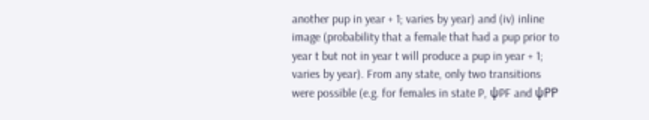another pup in year + 1; varies by year) and (iv) inline image (probability that a female that had a pup prior to year t but not in year t will produce a pup in year + 1; varies by year). From any state, only two transitions were possible (e.g. for females in state P, ψPF and ψPP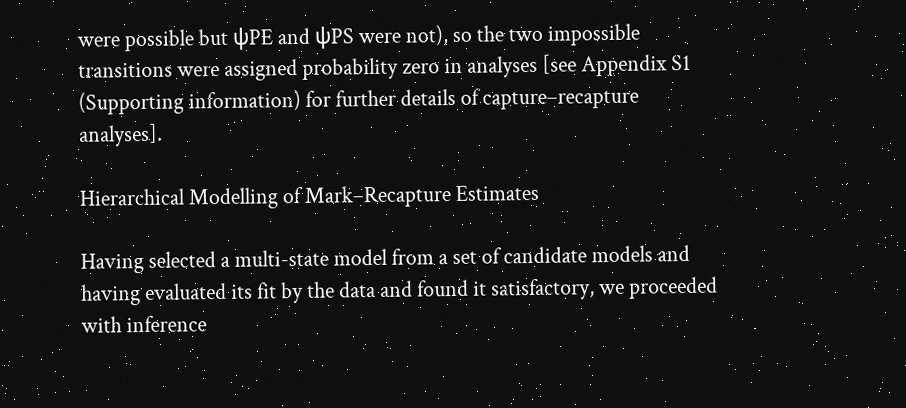were possible but ψPE and ψPS were not), so the two impossible transitions were assigned probability zero in analyses [see Appendix S1 (Supporting information) for further details of capture–recapture analyses].

Hierarchical Modelling of Mark–Recapture Estimates

Having selected a multi-state model from a set of candidate models and having evaluated its fit by the data and found it satisfactory, we proceeded with inference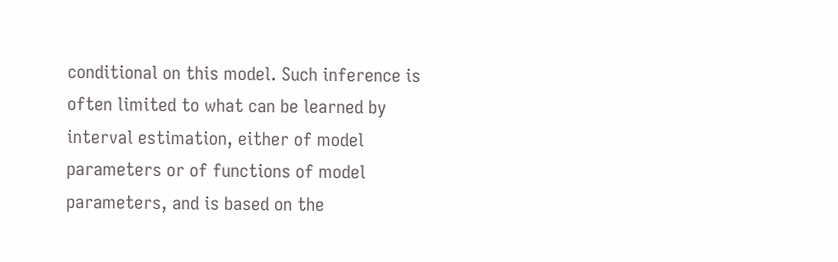conditional on this model. Such inference is often limited to what can be learned by interval estimation, either of model parameters or of functions of model parameters, and is based on the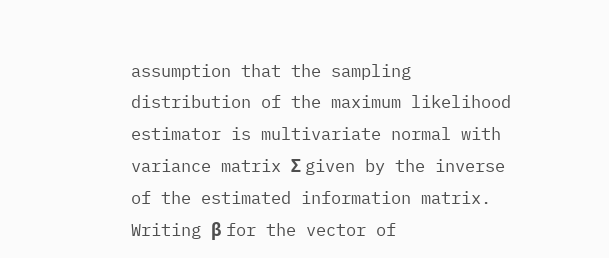assumption that the sampling distribution of the maximum likelihood estimator is multivariate normal with variance matrix Σ given by the inverse of the estimated information matrix. Writing β for the vector of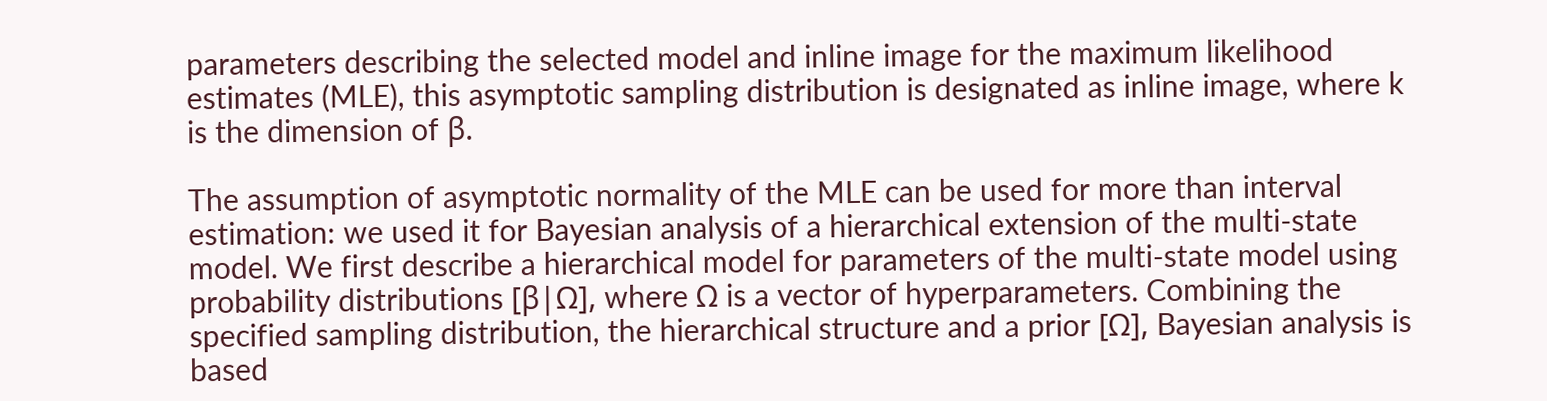parameters describing the selected model and inline image for the maximum likelihood estimates (MLE), this asymptotic sampling distribution is designated as inline image, where k is the dimension of β.

The assumption of asymptotic normality of the MLE can be used for more than interval estimation: we used it for Bayesian analysis of a hierarchical extension of the multi-state model. We first describe a hierarchical model for parameters of the multi-state model using probability distributions [β|Ω], where Ω is a vector of hyperparameters. Combining the specified sampling distribution, the hierarchical structure and a prior [Ω], Bayesian analysis is based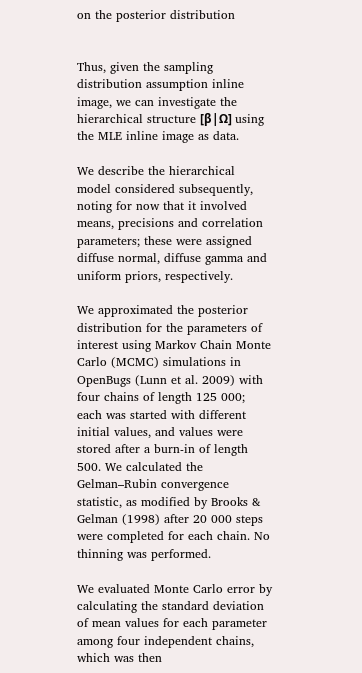on the posterior distribution


Thus, given the sampling distribution assumption inline image, we can investigate the hierarchical structure [β|Ω] using the MLE inline image as data.

We describe the hierarchical model considered subsequently, noting for now that it involved means, precisions and correlation parameters; these were assigned diffuse normal, diffuse gamma and uniform priors, respectively.

We approximated the posterior distribution for the parameters of interest using Markov Chain Monte Carlo (MCMC) simulations in OpenBugs (Lunn et al. 2009) with four chains of length 125 000; each was started with different initial values, and values were stored after a burn-in of length 500. We calculated the Gelman–Rubin convergence statistic, as modified by Brooks & Gelman (1998) after 20 000 steps were completed for each chain. No thinning was performed.

We evaluated Monte Carlo error by calculating the standard deviation of mean values for each parameter among four independent chains, which was then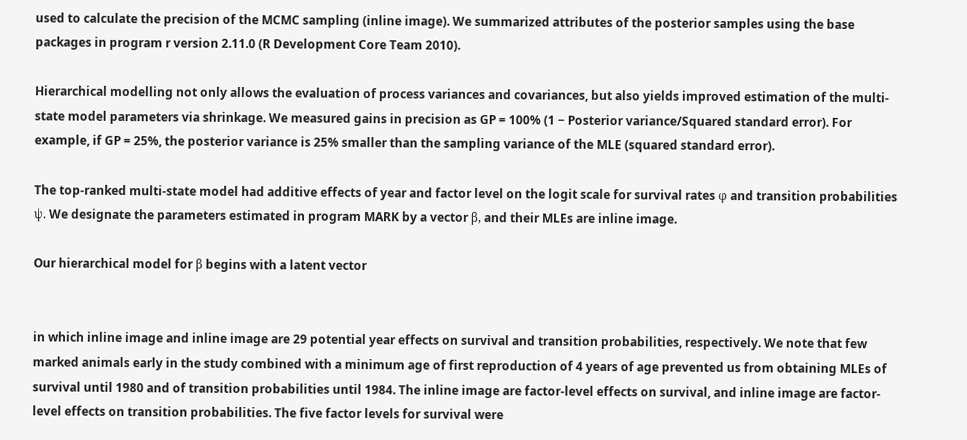used to calculate the precision of the MCMC sampling (inline image). We summarized attributes of the posterior samples using the base packages in program r version 2.11.0 (R Development Core Team 2010).

Hierarchical modelling not only allows the evaluation of process variances and covariances, but also yields improved estimation of the multi-state model parameters via shrinkage. We measured gains in precision as GP = 100% (1 − Posterior variance/Squared standard error). For example, if GP = 25%, the posterior variance is 25% smaller than the sampling variance of the MLE (squared standard error).

The top-ranked multi-state model had additive effects of year and factor level on the logit scale for survival rates φ and transition probabilities ψ. We designate the parameters estimated in program MARK by a vector β, and their MLEs are inline image.

Our hierarchical model for β begins with a latent vector


in which inline image and inline image are 29 potential year effects on survival and transition probabilities, respectively. We note that few marked animals early in the study combined with a minimum age of first reproduction of 4 years of age prevented us from obtaining MLEs of survival until 1980 and of transition probabilities until 1984. The inline image are factor-level effects on survival, and inline image are factor-level effects on transition probabilities. The five factor levels for survival were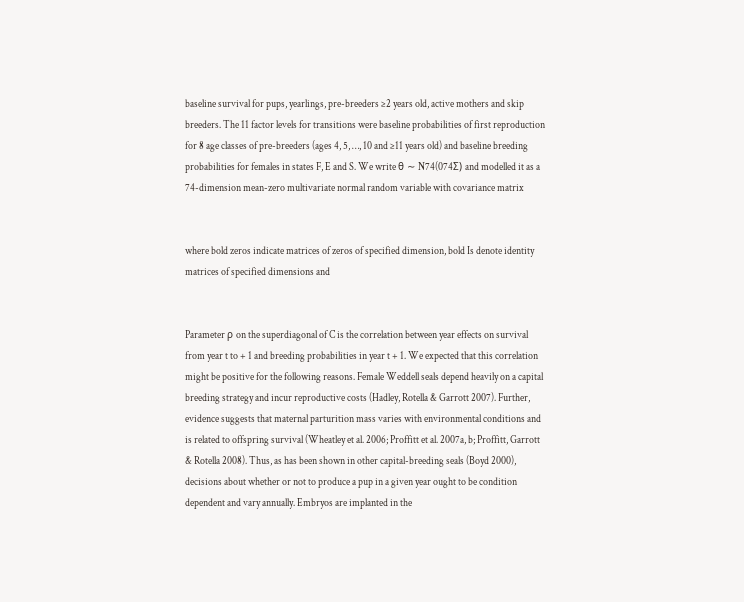baseline survival for pups, yearlings, pre-breeders ≥2 years old, active mothers and skip breeders. The 11 factor levels for transitions were baseline probabilities of first reproduction for 8 age classes of pre-breeders (ages 4, 5, …, 10 and ≥11 years old) and baseline breeding probabilities for females in states F, E and S. We write θ ∼ N74(074Σ) and modelled it as a 74-dimension mean-zero multivariate normal random variable with covariance matrix


where bold zeros indicate matrices of zeros of specified dimension, bold Is denote identity matrices of specified dimensions and


Parameter ρ on the superdiagonal of C is the correlation between year effects on survival from year t to + 1 and breeding probabilities in year t + 1. We expected that this correlation might be positive for the following reasons. Female Weddell seals depend heavily on a capital breeding strategy and incur reproductive costs (Hadley, Rotella & Garrott 2007). Further, evidence suggests that maternal parturition mass varies with environmental conditions and is related to offspring survival (Wheatley et al. 2006; Proffitt et al. 2007a, b; Proffitt, Garrott & Rotella 2008). Thus, as has been shown in other capital-breeding seals (Boyd 2000), decisions about whether or not to produce a pup in a given year ought to be condition dependent and vary annually. Embryos are implanted in the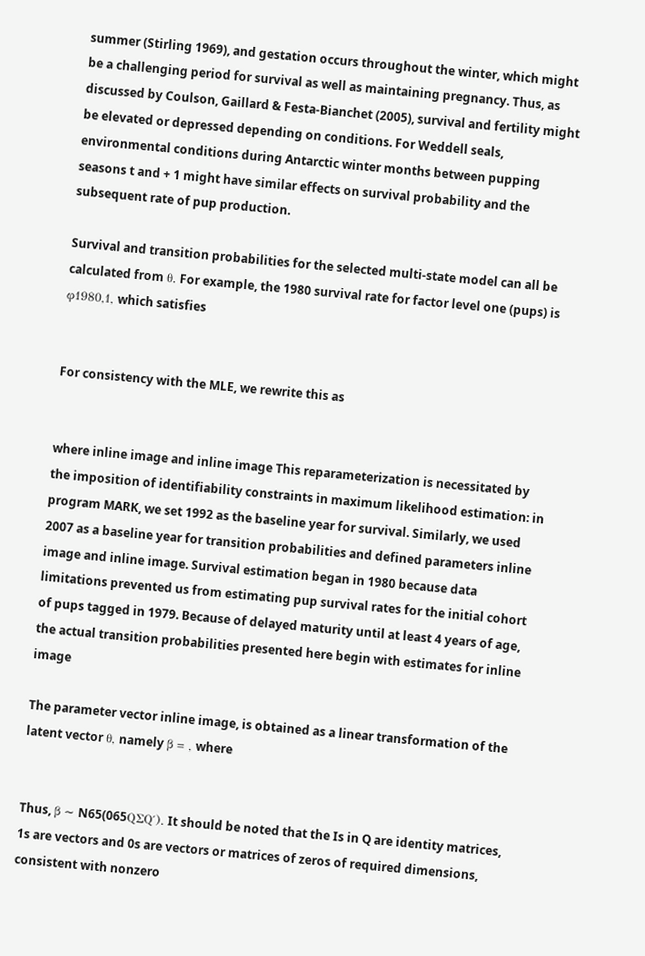summer (Stirling 1969), and gestation occurs throughout the winter, which might be a challenging period for survival as well as maintaining pregnancy. Thus, as discussed by Coulson, Gaillard & Festa-Bianchet (2005), survival and fertility might be elevated or depressed depending on conditions. For Weddell seals, environmental conditions during Antarctic winter months between pupping seasons t and + 1 might have similar effects on survival probability and the subsequent rate of pup production.

Survival and transition probabilities for the selected multi-state model can all be calculated from θ. For example, the 1980 survival rate for factor level one (pups) is φ1980,1, which satisfies


For consistency with the MLE, we rewrite this as


where inline image and inline image This reparameterization is necessitated by the imposition of identifiability constraints in maximum likelihood estimation: in program MARK, we set 1992 as the baseline year for survival. Similarly, we used 2007 as a baseline year for transition probabilities and defined parameters inline image and inline image. Survival estimation began in 1980 because data limitations prevented us from estimating pup survival rates for the initial cohort of pups tagged in 1979. Because of delayed maturity until at least 4 years of age, the actual transition probabilities presented here begin with estimates for inline image

The parameter vector inline image, is obtained as a linear transformation of the latent vector θ, namely β = , where


Thus, β ∼ N65(065QΣQ′). It should be noted that the Is in Q are identity matrices, 1s are vectors and 0s are vectors or matrices of zeros of required dimensions, consistent with nonzero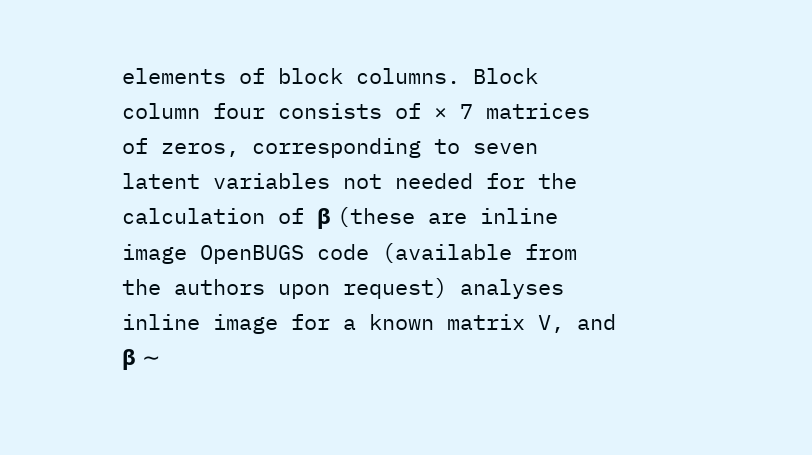elements of block columns. Block column four consists of × 7 matrices of zeros, corresponding to seven latent variables not needed for the calculation of β (these are inline image OpenBUGS code (available from the authors upon request) analyses inline image for a known matrix V, and β ∼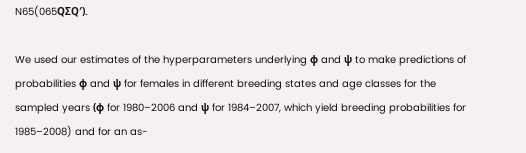N65(065QΣQ′).

We used our estimates of the hyperparameters underlying φ and ψ to make predictions of probabilities φ and ψ for females in different breeding states and age classes for the sampled years (φ for 1980–2006 and ψ for 1984–2007, which yield breeding probabilities for 1985–2008) and for an as-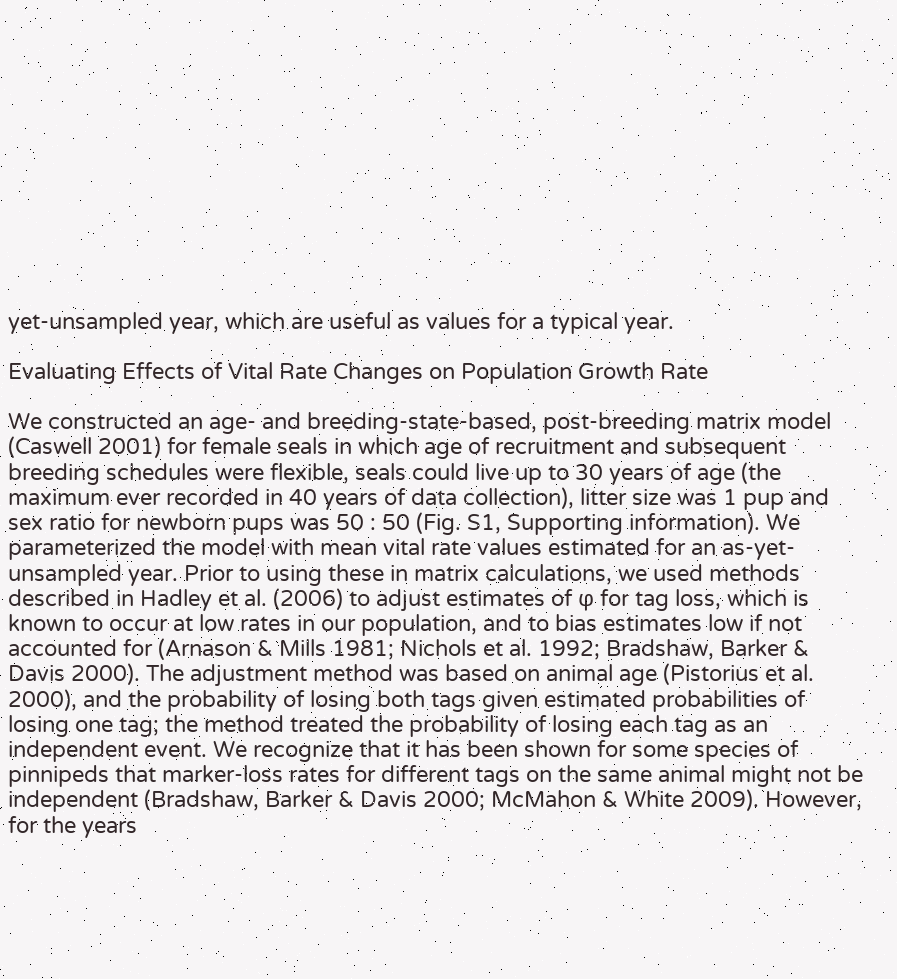yet-unsampled year, which are useful as values for a typical year.

Evaluating Effects of Vital Rate Changes on Population Growth Rate

We constructed an age- and breeding-state-based, post-breeding matrix model (Caswell 2001) for female seals in which age of recruitment and subsequent breeding schedules were flexible, seals could live up to 30 years of age (the maximum ever recorded in 40 years of data collection), litter size was 1 pup and sex ratio for newborn pups was 50 : 50 (Fig. S1, Supporting information). We parameterized the model with mean vital rate values estimated for an as-yet-unsampled year. Prior to using these in matrix calculations, we used methods described in Hadley et al. (2006) to adjust estimates of φ for tag loss, which is known to occur at low rates in our population, and to bias estimates low if not accounted for (Arnason & Mills 1981; Nichols et al. 1992; Bradshaw, Barker & Davis 2000). The adjustment method was based on animal age (Pistorius et al. 2000), and the probability of losing both tags given estimated probabilities of losing one tag; the method treated the probability of losing each tag as an independent event. We recognize that it has been shown for some species of pinnipeds that marker-loss rates for different tags on the same animal might not be independent (Bradshaw, Barker & Davis 2000; McMahon & White 2009). However, for the years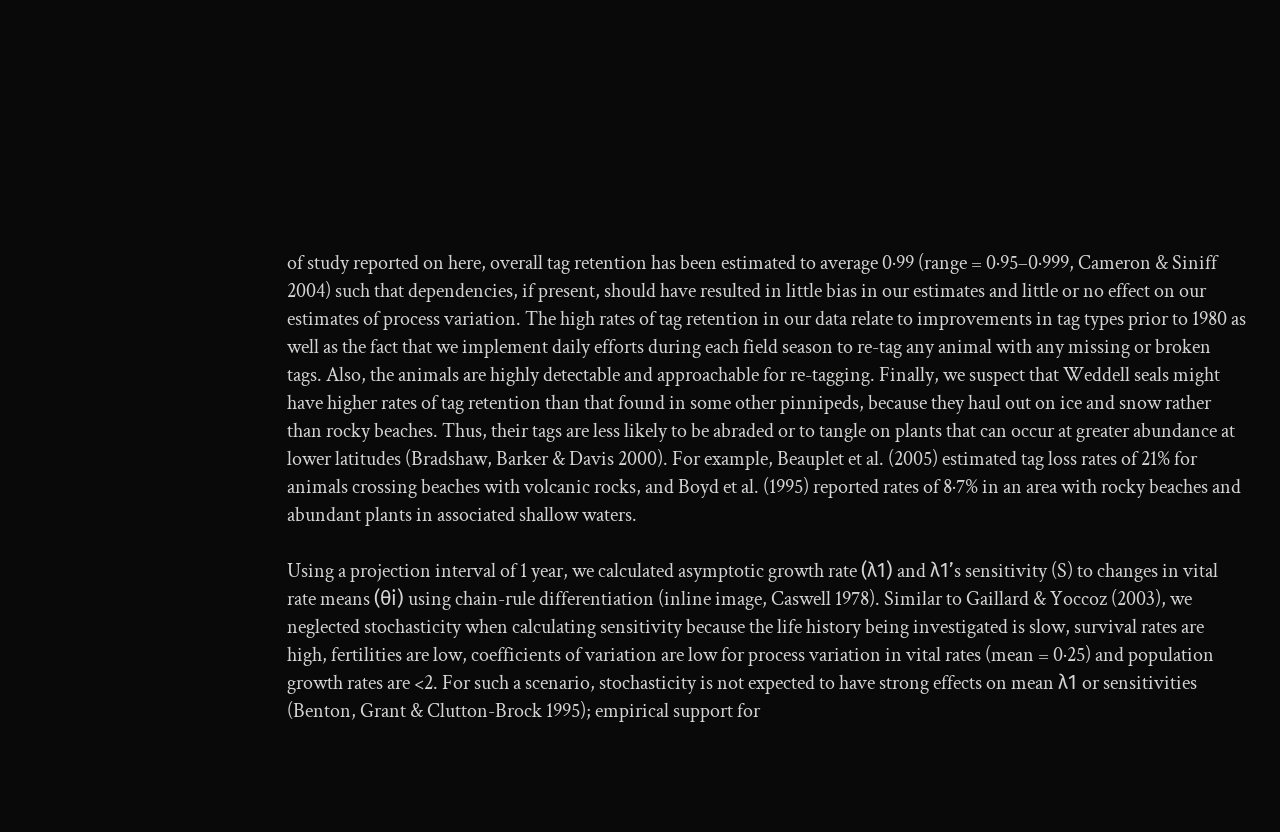of study reported on here, overall tag retention has been estimated to average 0·99 (range = 0·95–0·999, Cameron & Siniff 2004) such that dependencies, if present, should have resulted in little bias in our estimates and little or no effect on our estimates of process variation. The high rates of tag retention in our data relate to improvements in tag types prior to 1980 as well as the fact that we implement daily efforts during each field season to re-tag any animal with any missing or broken tags. Also, the animals are highly detectable and approachable for re-tagging. Finally, we suspect that Weddell seals might have higher rates of tag retention than that found in some other pinnipeds, because they haul out on ice and snow rather than rocky beaches. Thus, their tags are less likely to be abraded or to tangle on plants that can occur at greater abundance at lower latitudes (Bradshaw, Barker & Davis 2000). For example, Beauplet et al. (2005) estimated tag loss rates of 21% for animals crossing beaches with volcanic rocks, and Boyd et al. (1995) reported rates of 8·7% in an area with rocky beaches and abundant plants in associated shallow waters.

Using a projection interval of 1 year, we calculated asymptotic growth rate (λ1) and λ1’s sensitivity (S) to changes in vital rate means (θi) using chain-rule differentiation (inline image, Caswell 1978). Similar to Gaillard & Yoccoz (2003), we neglected stochasticity when calculating sensitivity because the life history being investigated is slow, survival rates are high, fertilities are low, coefficients of variation are low for process variation in vital rates (mean = 0·25) and population growth rates are <2. For such a scenario, stochasticity is not expected to have strong effects on mean λ1 or sensitivities (Benton, Grant & Clutton-Brock 1995); empirical support for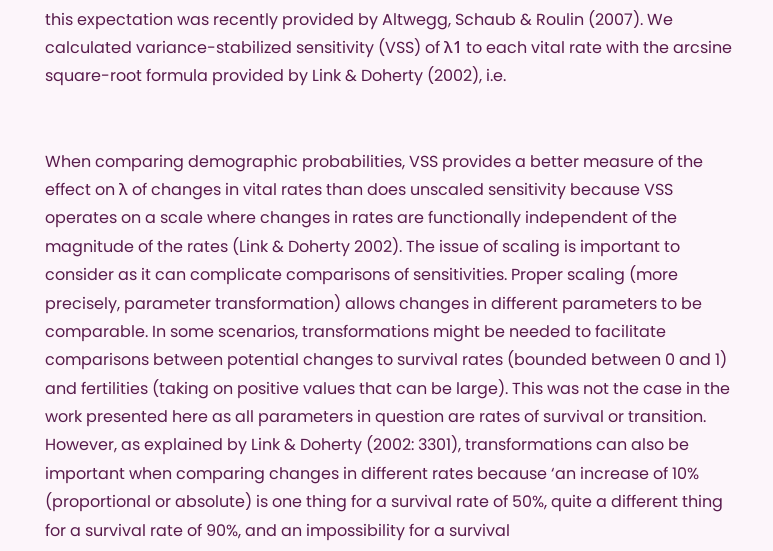this expectation was recently provided by Altwegg, Schaub & Roulin (2007). We calculated variance-stabilized sensitivity (VSS) of λ1 to each vital rate with the arcsine square-root formula provided by Link & Doherty (2002), i.e.


When comparing demographic probabilities, VSS provides a better measure of the effect on λ of changes in vital rates than does unscaled sensitivity because VSS operates on a scale where changes in rates are functionally independent of the magnitude of the rates (Link & Doherty 2002). The issue of scaling is important to consider as it can complicate comparisons of sensitivities. Proper scaling (more precisely, parameter transformation) allows changes in different parameters to be comparable. In some scenarios, transformations might be needed to facilitate comparisons between potential changes to survival rates (bounded between 0 and 1) and fertilities (taking on positive values that can be large). This was not the case in the work presented here as all parameters in question are rates of survival or transition. However, as explained by Link & Doherty (2002: 3301), transformations can also be important when comparing changes in different rates because ‘an increase of 10% (proportional or absolute) is one thing for a survival rate of 50%, quite a different thing for a survival rate of 90%, and an impossibility for a survival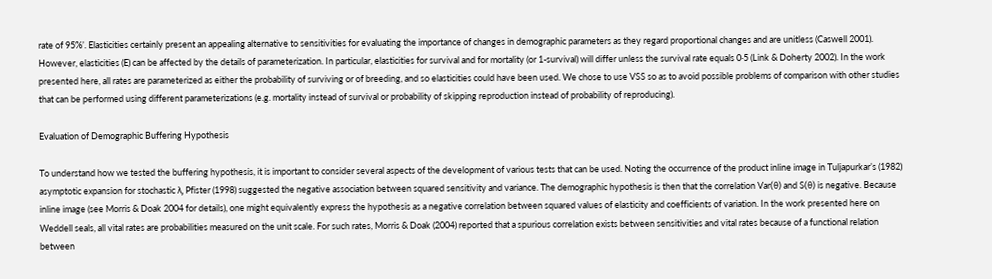rate of 95%’. Elasticities certainly present an appealing alternative to sensitivities for evaluating the importance of changes in demographic parameters as they regard proportional changes and are unitless (Caswell 2001). However, elasticities (E) can be affected by the details of parameterization. In particular, elasticities for survival and for mortality (or 1-survival) will differ unless the survival rate equals 0·5 (Link & Doherty 2002). In the work presented here, all rates are parameterized as either the probability of surviving or of breeding, and so elasticities could have been used. We chose to use VSS so as to avoid possible problems of comparison with other studies that can be performed using different parameterizations (e.g. mortality instead of survival or probability of skipping reproduction instead of probability of reproducing).

Evaluation of Demographic Buffering Hypothesis

To understand how we tested the buffering hypothesis, it is important to consider several aspects of the development of various tests that can be used. Noting the occurrence of the product inline image in Tuljapurkar’s (1982) asymptotic expansion for stochastic λ, Pfister (1998) suggested the negative association between squared sensitivity and variance. The demographic hypothesis is then that the correlation Var(θ) and S(θ) is negative. Because inline image (see Morris & Doak 2004 for details), one might equivalently express the hypothesis as a negative correlation between squared values of elasticity and coefficients of variation. In the work presented here on Weddell seals, all vital rates are probabilities measured on the unit scale. For such rates, Morris & Doak (2004) reported that a spurious correlation exists between sensitivities and vital rates because of a functional relation between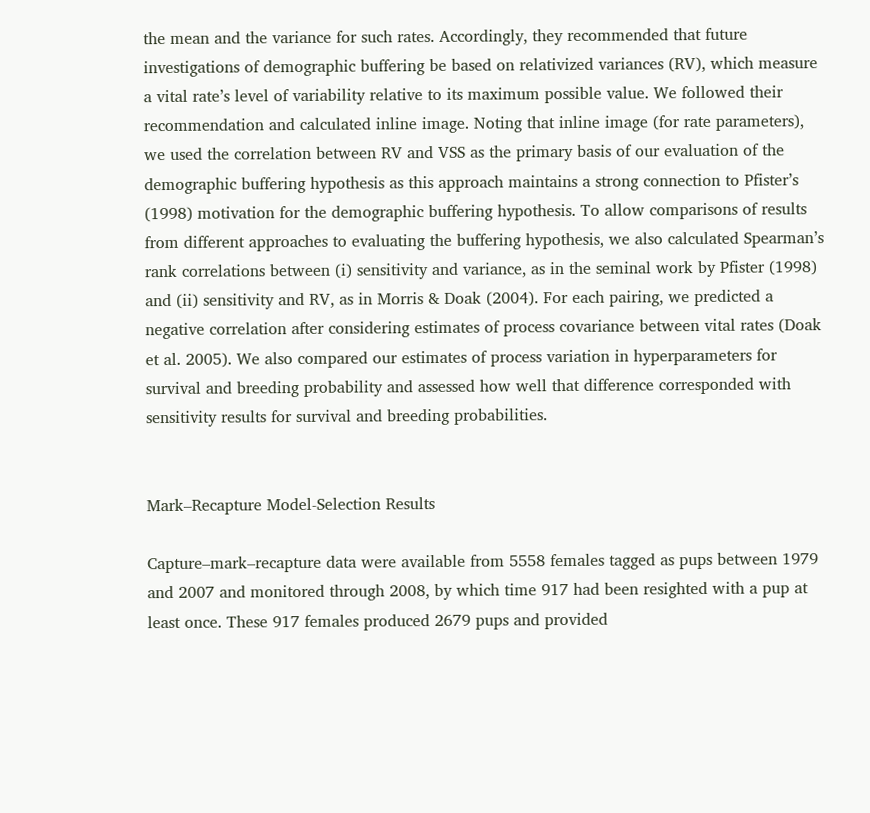the mean and the variance for such rates. Accordingly, they recommended that future investigations of demographic buffering be based on relativized variances (RV), which measure a vital rate’s level of variability relative to its maximum possible value. We followed their recommendation and calculated inline image. Noting that inline image (for rate parameters), we used the correlation between RV and VSS as the primary basis of our evaluation of the demographic buffering hypothesis as this approach maintains a strong connection to Pfister’s (1998) motivation for the demographic buffering hypothesis. To allow comparisons of results from different approaches to evaluating the buffering hypothesis, we also calculated Spearman’s rank correlations between (i) sensitivity and variance, as in the seminal work by Pfister (1998) and (ii) sensitivity and RV, as in Morris & Doak (2004). For each pairing, we predicted a negative correlation after considering estimates of process covariance between vital rates (Doak et al. 2005). We also compared our estimates of process variation in hyperparameters for survival and breeding probability and assessed how well that difference corresponded with sensitivity results for survival and breeding probabilities.


Mark–Recapture Model-Selection Results

Capture–mark–recapture data were available from 5558 females tagged as pups between 1979 and 2007 and monitored through 2008, by which time 917 had been resighted with a pup at least once. These 917 females produced 2679 pups and provided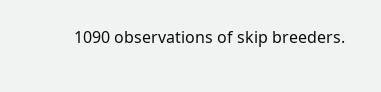1090 observations of skip breeders.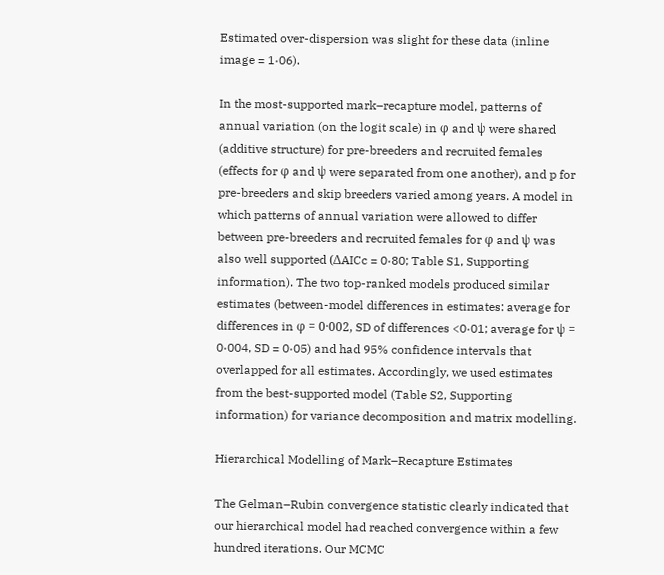Estimated over-dispersion was slight for these data (inline image = 1·06).

In the most-supported mark–recapture model, patterns of annual variation (on the logit scale) in φ and ψ were shared (additive structure) for pre-breeders and recruited females (effects for φ and ψ were separated from one another), and p for pre-breeders and skip breeders varied among years. A model in which patterns of annual variation were allowed to differ between pre-breeders and recruited females for φ and ψ was also well supported (ΔAICc = 0·80; Table S1, Supporting information). The two top-ranked models produced similar estimates (between-model differences in estimates: average for differences in φ = 0·002, SD of differences <0·01; average for ψ = 0·004, SD = 0·05) and had 95% confidence intervals that overlapped for all estimates. Accordingly, we used estimates from the best-supported model (Table S2, Supporting information) for variance decomposition and matrix modelling.

Hierarchical Modelling of Mark–Recapture Estimates

The Gelman–Rubin convergence statistic clearly indicated that our hierarchical model had reached convergence within a few hundred iterations. Our MCMC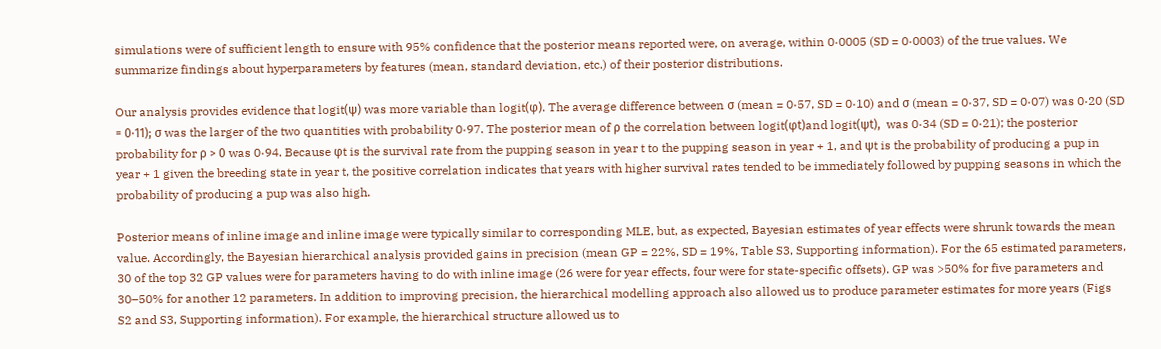simulations were of sufficient length to ensure with 95% confidence that the posterior means reported were, on average, within 0·0005 (SD = 0·0003) of the true values. We summarize findings about hyperparameters by features (mean, standard deviation, etc.) of their posterior distributions.

Our analysis provides evidence that logit(ψ) was more variable than logit(φ). The average difference between σ (mean = 0·57, SD = 0·10) and σ (mean = 0·37, SD = 0·07) was 0·20 (SD = 0·11); σ was the larger of the two quantities with probability 0·97. The posterior mean of ρ the correlation between logit(φt)and logit(ψt),  was 0·34 (SD = 0·21); the posterior probability for ρ > 0 was 0·94. Because φt is the survival rate from the pupping season in year t to the pupping season in year + 1, and ψt is the probability of producing a pup in year + 1 given the breeding state in year t, the positive correlation indicates that years with higher survival rates tended to be immediately followed by pupping seasons in which the probability of producing a pup was also high.

Posterior means of inline image and inline image were typically similar to corresponding MLE, but, as expected, Bayesian estimates of year effects were shrunk towards the mean value. Accordingly, the Bayesian hierarchical analysis provided gains in precision (mean GP = 22%, SD = 19%, Table S3, Supporting information). For the 65 estimated parameters, 30 of the top 32 GP values were for parameters having to do with inline image (26 were for year effects, four were for state-specific offsets). GP was >50% for five parameters and 30–50% for another 12 parameters. In addition to improving precision, the hierarchical modelling approach also allowed us to produce parameter estimates for more years (Figs S2 and S3, Supporting information). For example, the hierarchical structure allowed us to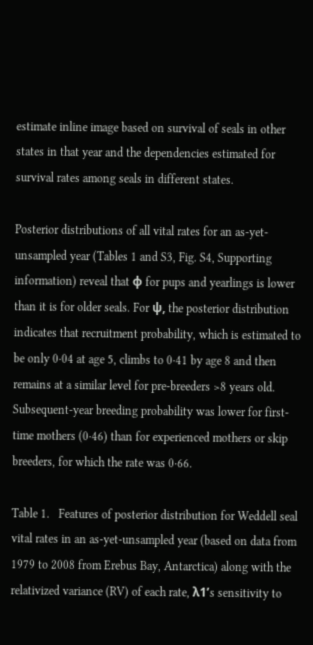estimate inline image based on survival of seals in other states in that year and the dependencies estimated for survival rates among seals in different states.

Posterior distributions of all vital rates for an as-yet-unsampled year (Tables 1 and S3, Fig. S4, Supporting information) reveal that φ for pups and yearlings is lower than it is for older seals. For ψ, the posterior distribution indicates that recruitment probability, which is estimated to be only 0·04 at age 5, climbs to 0·41 by age 8 and then remains at a similar level for pre-breeders >8 years old. Subsequent-year breeding probability was lower for first-time mothers (0·46) than for experienced mothers or skip breeders, for which the rate was 0·66.

Table 1.   Features of posterior distribution for Weddell seal vital rates in an as-yet-unsampled year (based on data from 1979 to 2008 from Erebus Bay, Antarctica) along with the relativized variance (RV) of each rate, λ1’s sensitivity to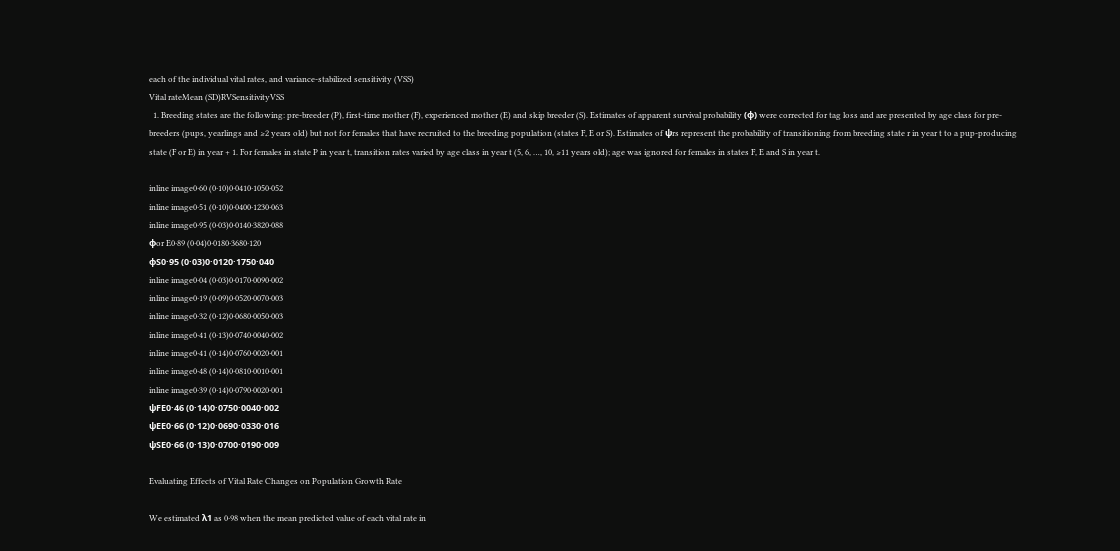each of the individual vital rates, and variance-stabilized sensitivity (VSS)
Vital rateMean (SD)RVSensitivityVSS
  1. Breeding states are the following: pre-breeder (P), first-time mother (F), experienced mother (E) and skip breeder (S). Estimates of apparent survival probability (φ) were corrected for tag loss and are presented by age class for pre-breeders (pups, yearlings and ≥2 years old) but not for females that have recruited to the breeding population (states F, E or S). Estimates of ψrs represent the probability of transitioning from breeding state r in year t to a pup-producing state (F or E) in year + 1. For females in state P in year t, transition rates varied by age class in year t (5, 6, …, 10, ≥11 years old); age was ignored for females in states F, E and S in year t.

inline image0·60 (0·10)0·0410·1050·052
inline image0·51 (0·10)0·0400·1230·063
inline image0·95 (0·03)0·0140·3820·088
φor E0·89 (0·04)0·0180·3680·120
φS0·95 (0·03)0·0120·1750·040
inline image0·04 (0·03)0·0170·0090·002
inline image0·19 (0·09)0·0520·0070·003
inline image0·32 (0·12)0·0680·0050·003
inline image0·41 (0·13)0·0740·0040·002
inline image0·41 (0·14)0·0760·0020·001
inline image0·48 (0·14)0·0810·0010·001
inline image0·39 (0·14)0·0790·0020·001
ψFE0·46 (0·14)0·0750·0040·002
ψEE0·66 (0·12)0·0690·0330·016
ψSE0·66 (0·13)0·0700·0190·009

Evaluating Effects of Vital Rate Changes on Population Growth Rate

We estimated λ1 as 0·98 when the mean predicted value of each vital rate in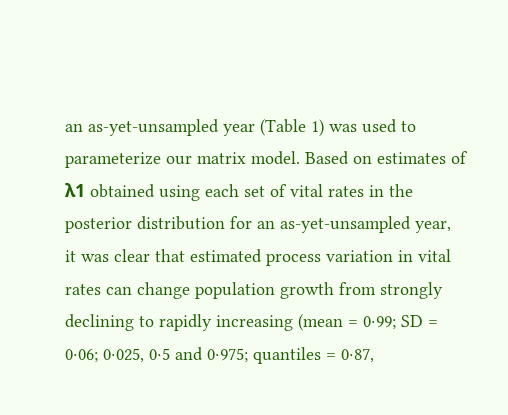an as-yet-unsampled year (Table 1) was used to parameterize our matrix model. Based on estimates of λ1 obtained using each set of vital rates in the posterior distribution for an as-yet-unsampled year, it was clear that estimated process variation in vital rates can change population growth from strongly declining to rapidly increasing (mean = 0·99; SD = 0·06; 0·025, 0·5 and 0·975; quantiles = 0·87,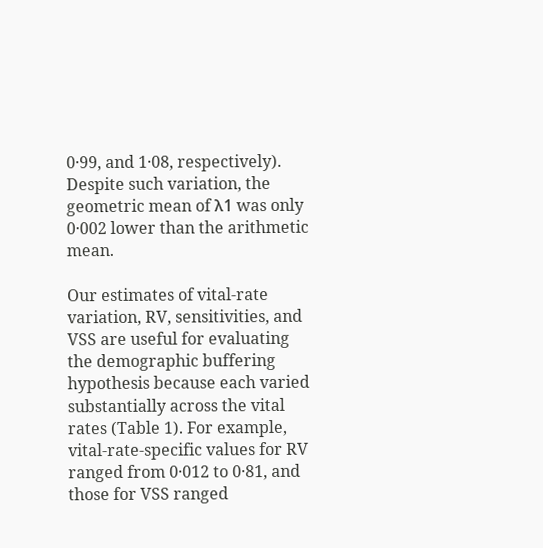0·99, and 1·08, respectively). Despite such variation, the geometric mean of λ1 was only 0·002 lower than the arithmetic mean.

Our estimates of vital-rate variation, RV, sensitivities, and VSS are useful for evaluating the demographic buffering hypothesis because each varied substantially across the vital rates (Table 1). For example, vital-rate-specific values for RV ranged from 0·012 to 0·81, and those for VSS ranged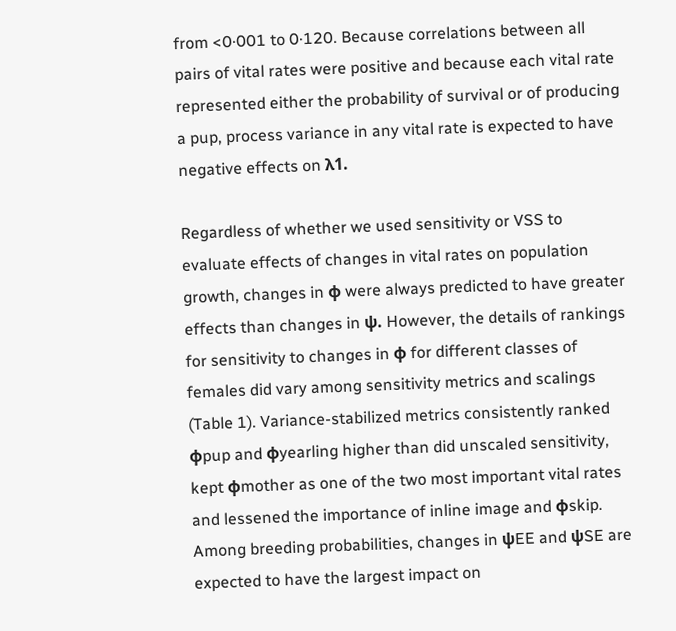from <0·001 to 0·120. Because correlations between all pairs of vital rates were positive and because each vital rate represented either the probability of survival or of producing a pup, process variance in any vital rate is expected to have negative effects on λ1.

Regardless of whether we used sensitivity or VSS to evaluate effects of changes in vital rates on population growth, changes in φ were always predicted to have greater effects than changes in ψ. However, the details of rankings for sensitivity to changes in φ for different classes of females did vary among sensitivity metrics and scalings (Table 1). Variance-stabilized metrics consistently ranked φpup and φyearling higher than did unscaled sensitivity, kept φmother as one of the two most important vital rates and lessened the importance of inline image and φskip. Among breeding probabilities, changes in ψEE and ψSE are expected to have the largest impact on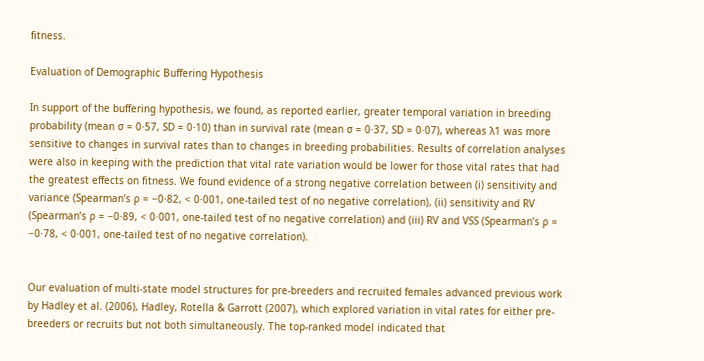fitness.

Evaluation of Demographic Buffering Hypothesis

In support of the buffering hypothesis, we found, as reported earlier, greater temporal variation in breeding probability (mean σ = 0·57, SD = 0·10) than in survival rate (mean σ = 0·37, SD = 0·07), whereas λ1 was more sensitive to changes in survival rates than to changes in breeding probabilities. Results of correlation analyses were also in keeping with the prediction that vital rate variation would be lower for those vital rates that had the greatest effects on fitness. We found evidence of a strong negative correlation between (i) sensitivity and variance (Spearman’s ρ = −0·82, < 0·001, one-tailed test of no negative correlation), (ii) sensitivity and RV (Spearman’s ρ = −0·89, < 0·001, one-tailed test of no negative correlation) and (iii) RV and VSS (Spearman’s ρ = −0·78, < 0·001, one-tailed test of no negative correlation).


Our evaluation of multi-state model structures for pre-breeders and recruited females advanced previous work by Hadley et al. (2006), Hadley, Rotella & Garrott (2007), which explored variation in vital rates for either pre-breeders or recruits but not both simultaneously. The top-ranked model indicated that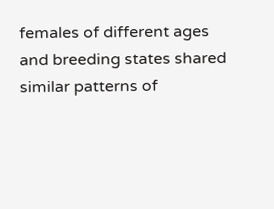females of different ages and breeding states shared similar patterns of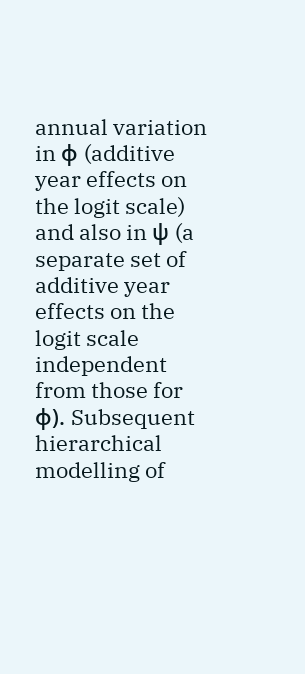annual variation in φ (additive year effects on the logit scale) and also in ψ (a separate set of additive year effects on the logit scale independent from those for φ). Subsequent hierarchical modelling of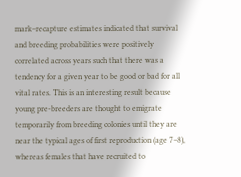mark–recapture estimates indicated that survival and breeding probabilities were positively correlated across years such that there was a tendency for a given year to be good or bad for all vital rates. This is an interesting result because young pre-breeders are thought to emigrate temporarily from breeding colonies until they are near the typical ages of first reproduction (age 7–8), whereas females that have recruited to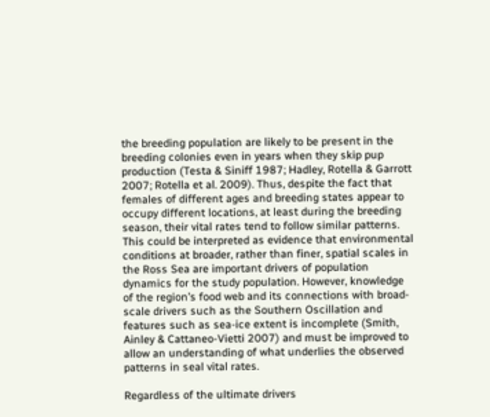the breeding population are likely to be present in the breeding colonies even in years when they skip pup production (Testa & Siniff 1987; Hadley, Rotella & Garrott 2007; Rotella et al. 2009). Thus, despite the fact that females of different ages and breeding states appear to occupy different locations, at least during the breeding season, their vital rates tend to follow similar patterns. This could be interpreted as evidence that environmental conditions at broader, rather than finer, spatial scales in the Ross Sea are important drivers of population dynamics for the study population. However, knowledge of the region’s food web and its connections with broad-scale drivers such as the Southern Oscillation and features such as sea-ice extent is incomplete (Smith, Ainley & Cattaneo-Vietti 2007) and must be improved to allow an understanding of what underlies the observed patterns in seal vital rates.

Regardless of the ultimate drivers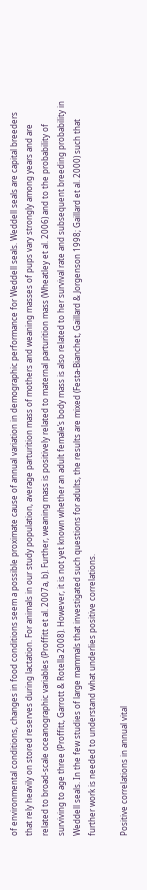of environmental conditions, changes in food conditions seem a possible proximate cause of annual variation in demographic performance for Weddell seals. Weddell seals are capital breeders that rely heavily on stored reserves during lactation. For animals in our study population, average parturition mass of mothers and weaning masses of pups vary strongly among years and are related to broad-scale oceanographic variables (Proffitt et al. 2007a, b). Further, weaning mass is positively related to maternal parturition mass (Wheatley et al. 2006) and to the probability of surviving to age three (Proffitt, Garrott & Rotella 2008). However, it is not yet known whether an adult female’s body mass is also related to her survival rate and subsequent breeding probability in Weddell seals. In the few studies of large mammals that investigated such questions for adults, the results are mixed (Festa-Bianchet, Gaillard & Jorgenson 1998; Gaillard et al. 2000) such that further work is needed to understand what underlies positive correlations.

Positive correlations in annual vital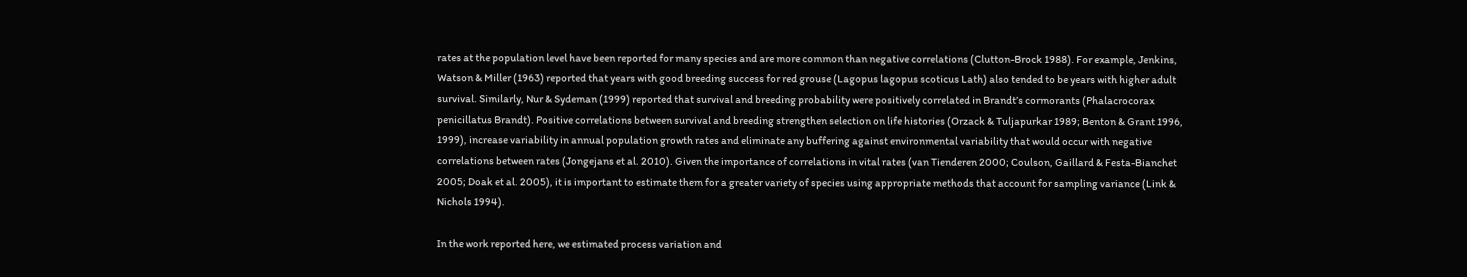rates at the population level have been reported for many species and are more common than negative correlations (Clutton-Brock 1988). For example, Jenkins, Watson & Miller (1963) reported that years with good breeding success for red grouse (Lagopus lagopus scoticus Lath) also tended to be years with higher adult survival. Similarly, Nur & Sydeman (1999) reported that survival and breeding probability were positively correlated in Brandt’s cormorants (Phalacrocorax penicillatus Brandt). Positive correlations between survival and breeding strengthen selection on life histories (Orzack & Tuljapurkar 1989; Benton & Grant 1996, 1999), increase variability in annual population growth rates and eliminate any buffering against environmental variability that would occur with negative correlations between rates (Jongejans et al. 2010). Given the importance of correlations in vital rates (van Tienderen 2000; Coulson, Gaillard & Festa-Bianchet 2005; Doak et al. 2005), it is important to estimate them for a greater variety of species using appropriate methods that account for sampling variance (Link & Nichols 1994).

In the work reported here, we estimated process variation and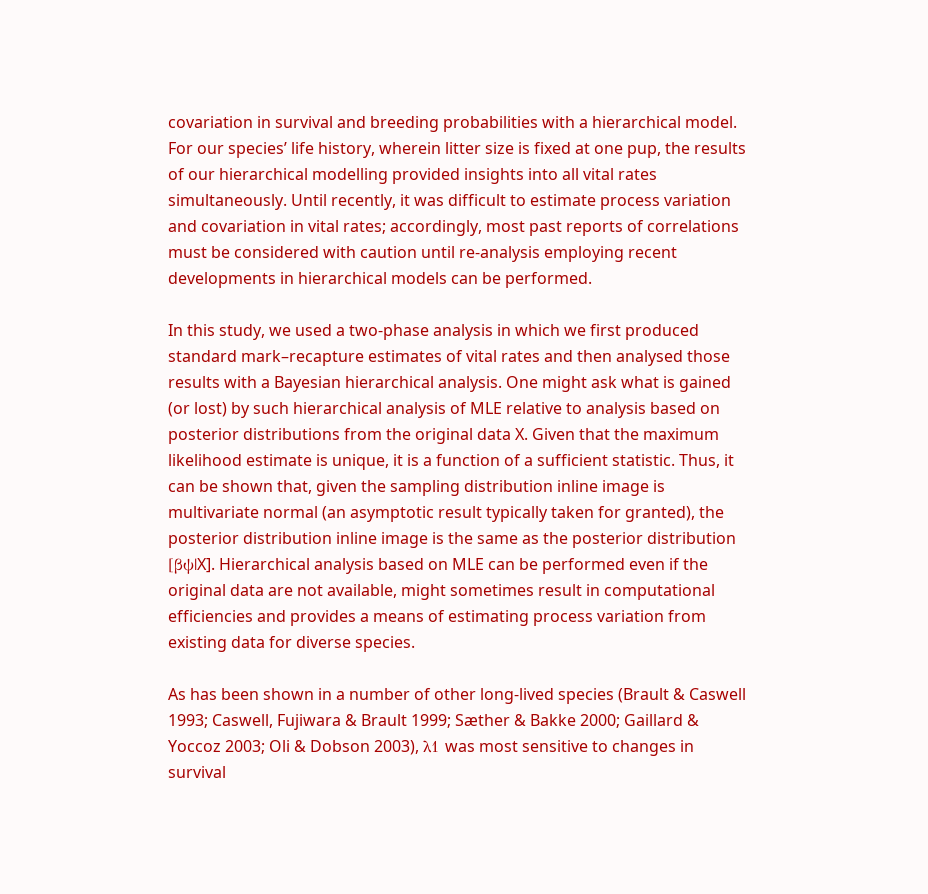covariation in survival and breeding probabilities with a hierarchical model. For our species’ life history, wherein litter size is fixed at one pup, the results of our hierarchical modelling provided insights into all vital rates simultaneously. Until recently, it was difficult to estimate process variation and covariation in vital rates; accordingly, most past reports of correlations must be considered with caution until re-analysis employing recent developments in hierarchical models can be performed.

In this study, we used a two-phase analysis in which we first produced standard mark–recapture estimates of vital rates and then analysed those results with a Bayesian hierarchical analysis. One might ask what is gained (or lost) by such hierarchical analysis of MLE relative to analysis based on posterior distributions from the original data X. Given that the maximum likelihood estimate is unique, it is a function of a sufficient statistic. Thus, it can be shown that, given the sampling distribution inline image is multivariate normal (an asymptotic result typically taken for granted), the posterior distribution inline image is the same as the posterior distribution [βψ|X]. Hierarchical analysis based on MLE can be performed even if the original data are not available, might sometimes result in computational efficiencies and provides a means of estimating process variation from existing data for diverse species.

As has been shown in a number of other long-lived species (Brault & Caswell 1993; Caswell, Fujiwara & Brault 1999; Sæther & Bakke 2000; Gaillard & Yoccoz 2003; Oli & Dobson 2003), λ1 was most sensitive to changes in survival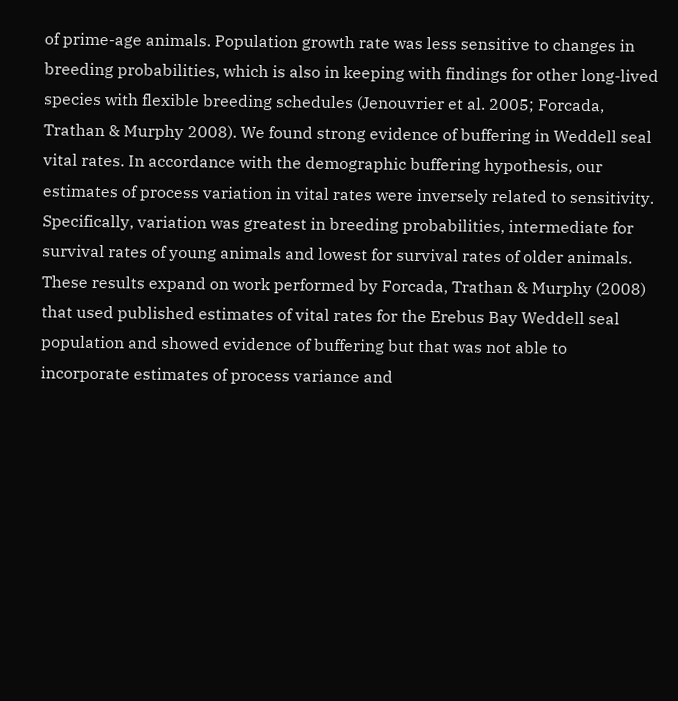of prime-age animals. Population growth rate was less sensitive to changes in breeding probabilities, which is also in keeping with findings for other long-lived species with flexible breeding schedules (Jenouvrier et al. 2005; Forcada, Trathan & Murphy 2008). We found strong evidence of buffering in Weddell seal vital rates. In accordance with the demographic buffering hypothesis, our estimates of process variation in vital rates were inversely related to sensitivity. Specifically, variation was greatest in breeding probabilities, intermediate for survival rates of young animals and lowest for survival rates of older animals. These results expand on work performed by Forcada, Trathan & Murphy (2008) that used published estimates of vital rates for the Erebus Bay Weddell seal population and showed evidence of buffering but that was not able to incorporate estimates of process variance and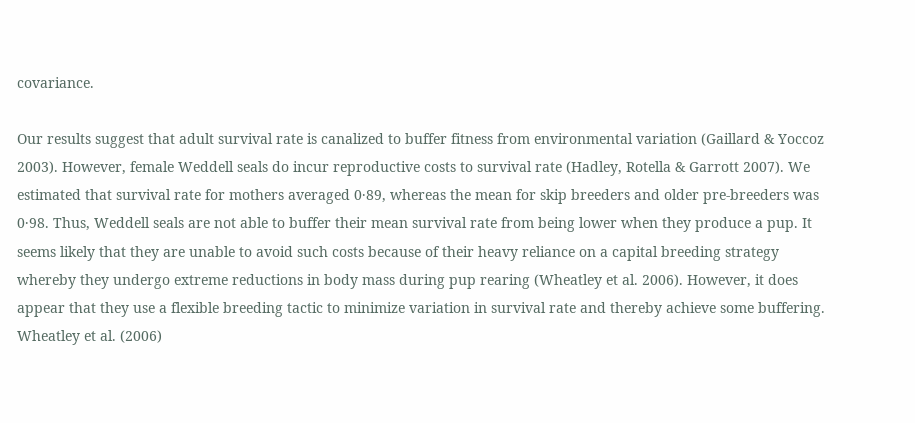covariance.

Our results suggest that adult survival rate is canalized to buffer fitness from environmental variation (Gaillard & Yoccoz 2003). However, female Weddell seals do incur reproductive costs to survival rate (Hadley, Rotella & Garrott 2007). We estimated that survival rate for mothers averaged 0·89, whereas the mean for skip breeders and older pre-breeders was 0·98. Thus, Weddell seals are not able to buffer their mean survival rate from being lower when they produce a pup. It seems likely that they are unable to avoid such costs because of their heavy reliance on a capital breeding strategy whereby they undergo extreme reductions in body mass during pup rearing (Wheatley et al. 2006). However, it does appear that they use a flexible breeding tactic to minimize variation in survival rate and thereby achieve some buffering. Wheatley et al. (2006)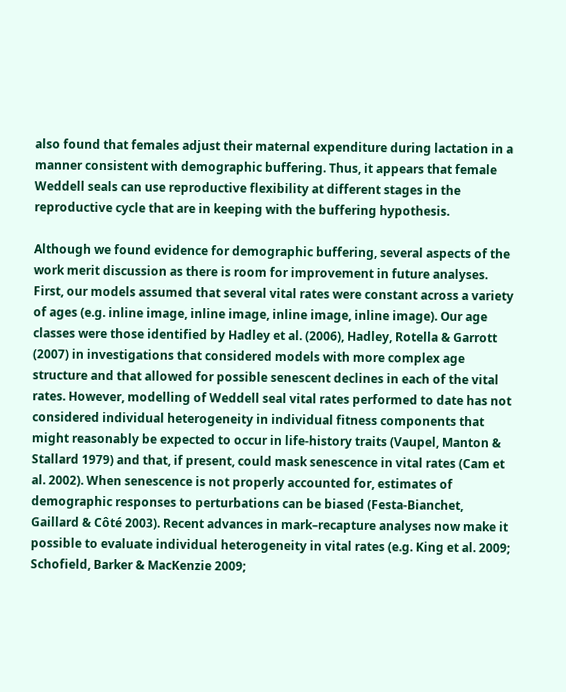also found that females adjust their maternal expenditure during lactation in a manner consistent with demographic buffering. Thus, it appears that female Weddell seals can use reproductive flexibility at different stages in the reproductive cycle that are in keeping with the buffering hypothesis.

Although we found evidence for demographic buffering, several aspects of the work merit discussion as there is room for improvement in future analyses. First, our models assumed that several vital rates were constant across a variety of ages (e.g. inline image, inline image, inline image, inline image). Our age classes were those identified by Hadley et al. (2006), Hadley, Rotella & Garrott (2007) in investigations that considered models with more complex age structure and that allowed for possible senescent declines in each of the vital rates. However, modelling of Weddell seal vital rates performed to date has not considered individual heterogeneity in individual fitness components that might reasonably be expected to occur in life-history traits (Vaupel, Manton & Stallard 1979) and that, if present, could mask senescence in vital rates (Cam et al. 2002). When senescence is not properly accounted for, estimates of demographic responses to perturbations can be biased (Festa-Bianchet, Gaillard & Côté 2003). Recent advances in mark–recapture analyses now make it possible to evaluate individual heterogeneity in vital rates (e.g. King et al. 2009; Schofield, Barker & MacKenzie 2009;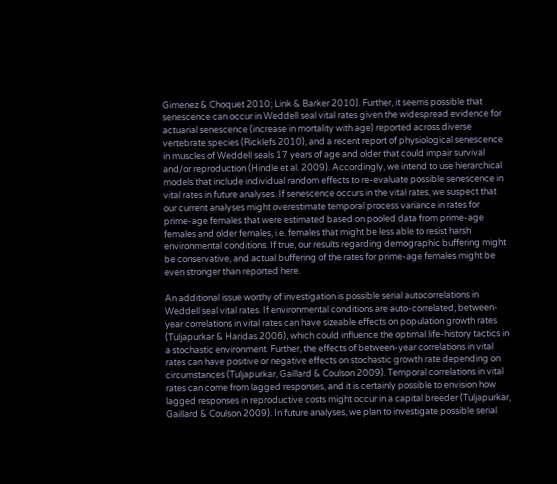Gimenez & Choquet 2010; Link & Barker 2010). Further, it seems possible that senescence can occur in Weddell seal vital rates given the widespread evidence for actuarial senescence (increase in mortality with age) reported across diverse vertebrate species (Ricklefs 2010), and a recent report of physiological senescence in muscles of Weddell seals 17 years of age and older that could impair survival and/or reproduction (Hindle et al. 2009). Accordingly, we intend to use hierarchical models that include individual random effects to re-evaluate possible senescence in vital rates in future analyses. If senescence occurs in the vital rates, we suspect that our current analyses might overestimate temporal process variance in rates for prime-age females that were estimated based on pooled data from prime-age females and older females, i.e. females that might be less able to resist harsh environmental conditions. If true, our results regarding demographic buffering might be conservative, and actual buffering of the rates for prime-age females might be even stronger than reported here.

An additional issue worthy of investigation is possible serial autocorrelations in Weddell seal vital rates. If environmental conditions are auto-correlated, between-year correlations in vital rates can have sizeable effects on population growth rates (Tuljapurkar & Haridas 2006), which could influence the optimal life-history tactics in a stochastic environment. Further, the effects of between-year correlations in vital rates can have positive or negative effects on stochastic growth rate depending on circumstances (Tuljapurkar, Gaillard & Coulson 2009). Temporal correlations in vital rates can come from lagged responses, and it is certainly possible to envision how lagged responses in reproductive costs might occur in a capital breeder (Tuljapurkar, Gaillard & Coulson 2009). In future analyses, we plan to investigate possible serial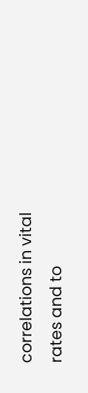correlations in vital rates and to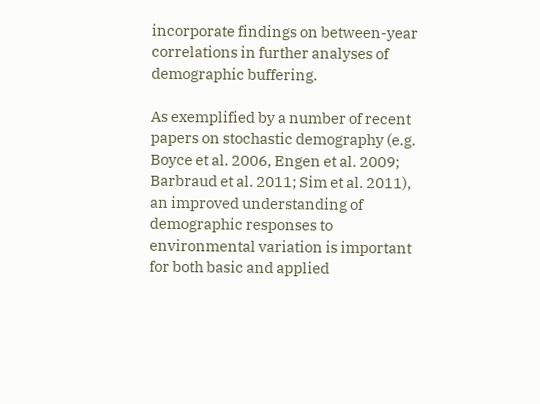incorporate findings on between-year correlations in further analyses of demographic buffering.

As exemplified by a number of recent papers on stochastic demography (e.g. Boyce et al. 2006, Engen et al. 2009; Barbraud et al. 2011; Sim et al. 2011), an improved understanding of demographic responses to environmental variation is important for both basic and applied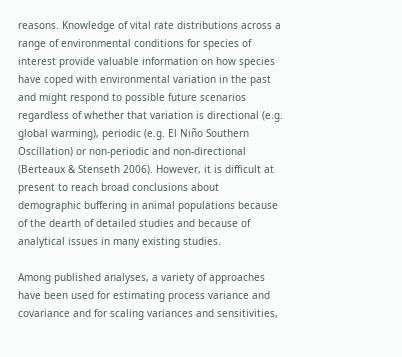reasons. Knowledge of vital rate distributions across a range of environmental conditions for species of interest provide valuable information on how species have coped with environmental variation in the past and might respond to possible future scenarios regardless of whether that variation is directional (e.g. global warming), periodic (e.g. El Niño Southern Oscillation) or non-periodic and non-directional (Berteaux & Stenseth 2006). However, it is difficult at present to reach broad conclusions about demographic buffering in animal populations because of the dearth of detailed studies and because of analytical issues in many existing studies.

Among published analyses, a variety of approaches have been used for estimating process variance and covariance and for scaling variances and sensitivities,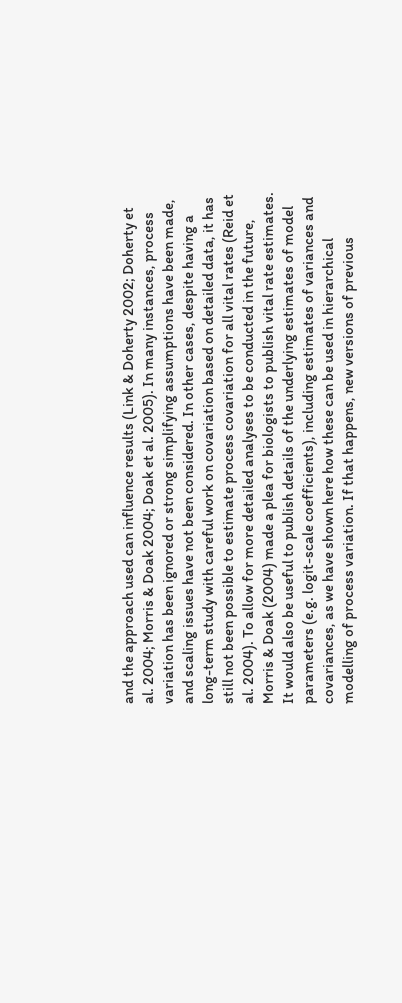and the approach used can influence results (Link & Doherty 2002; Doherty et al. 2004; Morris & Doak 2004; Doak et al. 2005). In many instances, process variation has been ignored or strong simplifying assumptions have been made, and scaling issues have not been considered. In other cases, despite having a long-term study with careful work on covariation based on detailed data, it has still not been possible to estimate process covariation for all vital rates (Reid et al. 2004). To allow for more detailed analyses to be conducted in the future, Morris & Doak (2004) made a plea for biologists to publish vital rate estimates. It would also be useful to publish details of the underlying estimates of model parameters (e.g. logit-scale coefficients), including estimates of variances and covariances, as we have shown here how these can be used in hierarchical modelling of process variation. If that happens, new versions of previous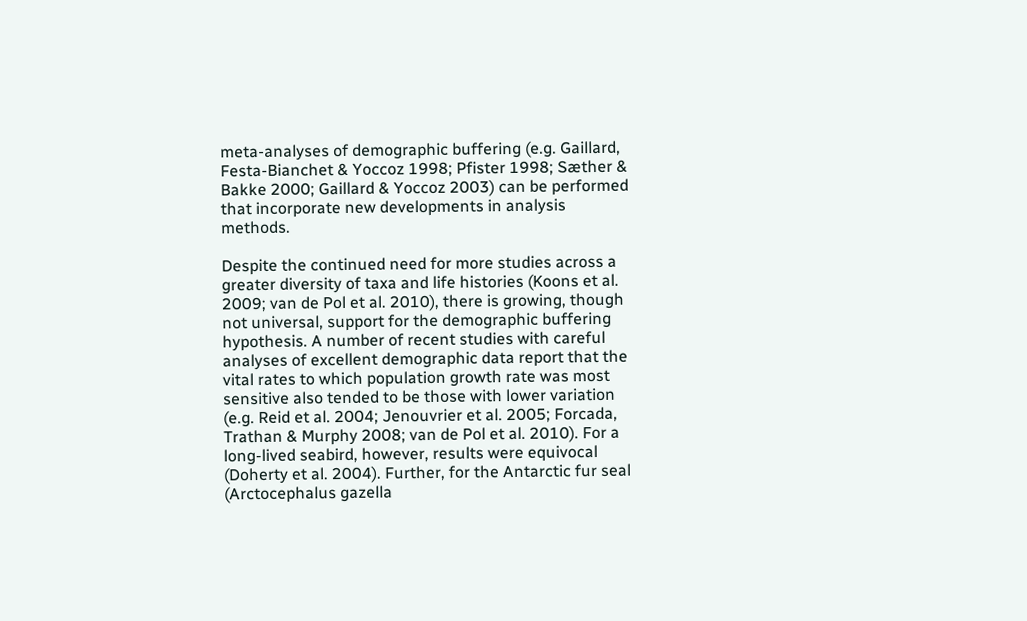meta-analyses of demographic buffering (e.g. Gaillard, Festa-Bianchet & Yoccoz 1998; Pfister 1998; Sæther & Bakke 2000; Gaillard & Yoccoz 2003) can be performed that incorporate new developments in analysis methods.

Despite the continued need for more studies across a greater diversity of taxa and life histories (Koons et al. 2009; van de Pol et al. 2010), there is growing, though not universal, support for the demographic buffering hypothesis. A number of recent studies with careful analyses of excellent demographic data report that the vital rates to which population growth rate was most sensitive also tended to be those with lower variation (e.g. Reid et al. 2004; Jenouvrier et al. 2005; Forcada, Trathan & Murphy 2008; van de Pol et al. 2010). For a long-lived seabird, however, results were equivocal (Doherty et al. 2004). Further, for the Antarctic fur seal (Arctocephalus gazella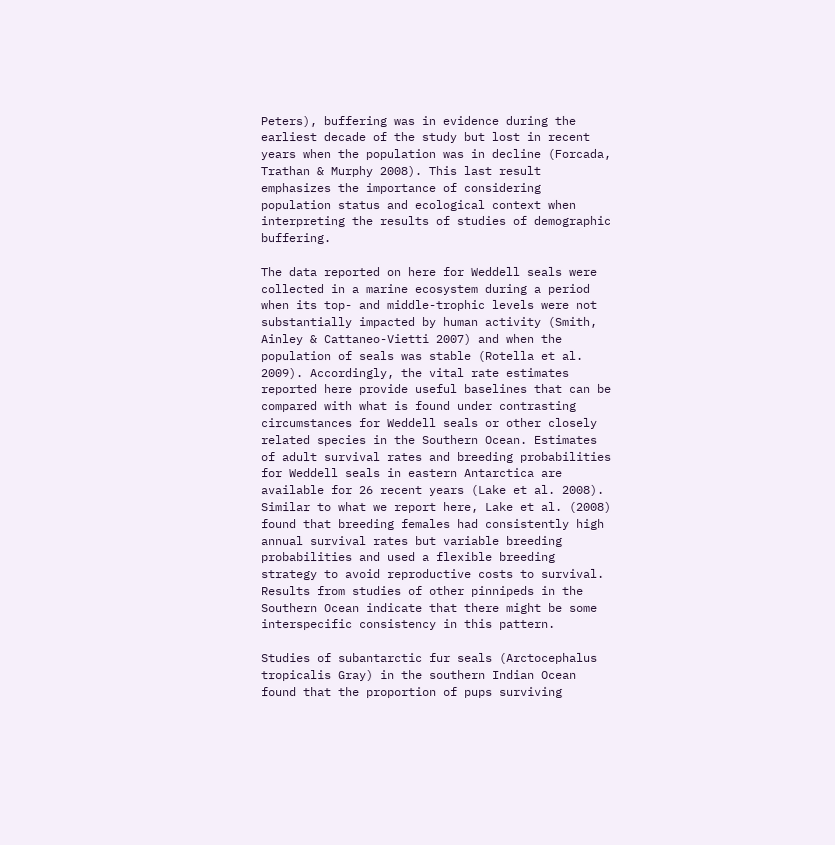Peters), buffering was in evidence during the earliest decade of the study but lost in recent years when the population was in decline (Forcada, Trathan & Murphy 2008). This last result emphasizes the importance of considering population status and ecological context when interpreting the results of studies of demographic buffering.

The data reported on here for Weddell seals were collected in a marine ecosystem during a period when its top- and middle-trophic levels were not substantially impacted by human activity (Smith, Ainley & Cattaneo-Vietti 2007) and when the population of seals was stable (Rotella et al. 2009). Accordingly, the vital rate estimates reported here provide useful baselines that can be compared with what is found under contrasting circumstances for Weddell seals or other closely related species in the Southern Ocean. Estimates of adult survival rates and breeding probabilities for Weddell seals in eastern Antarctica are available for 26 recent years (Lake et al. 2008). Similar to what we report here, Lake et al. (2008) found that breeding females had consistently high annual survival rates but variable breeding probabilities and used a flexible breeding strategy to avoid reproductive costs to survival. Results from studies of other pinnipeds in the Southern Ocean indicate that there might be some interspecific consistency in this pattern.

Studies of subantarctic fur seals (Arctocephalus tropicalis Gray) in the southern Indian Ocean found that the proportion of pups surviving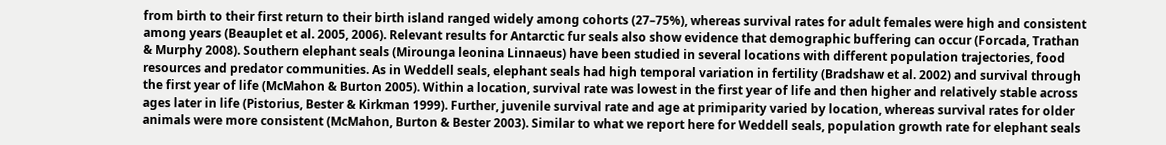from birth to their first return to their birth island ranged widely among cohorts (27–75%), whereas survival rates for adult females were high and consistent among years (Beauplet et al. 2005, 2006). Relevant results for Antarctic fur seals also show evidence that demographic buffering can occur (Forcada, Trathan & Murphy 2008). Southern elephant seals (Mirounga leonina Linnaeus) have been studied in several locations with different population trajectories, food resources and predator communities. As in Weddell seals, elephant seals had high temporal variation in fertility (Bradshaw et al. 2002) and survival through the first year of life (McMahon & Burton 2005). Within a location, survival rate was lowest in the first year of life and then higher and relatively stable across ages later in life (Pistorius, Bester & Kirkman 1999). Further, juvenile survival rate and age at primiparity varied by location, whereas survival rates for older animals were more consistent (McMahon, Burton & Bester 2003). Similar to what we report here for Weddell seals, population growth rate for elephant seals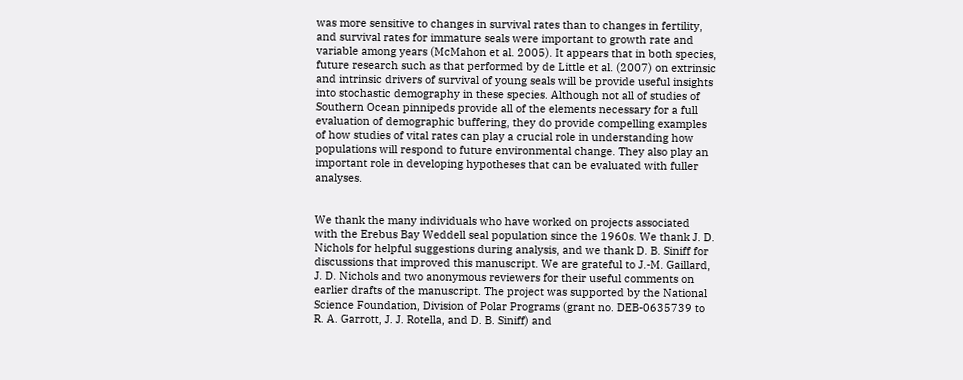was more sensitive to changes in survival rates than to changes in fertility, and survival rates for immature seals were important to growth rate and variable among years (McMahon et al. 2005). It appears that in both species, future research such as that performed by de Little et al. (2007) on extrinsic and intrinsic drivers of survival of young seals will be provide useful insights into stochastic demography in these species. Although not all of studies of Southern Ocean pinnipeds provide all of the elements necessary for a full evaluation of demographic buffering, they do provide compelling examples of how studies of vital rates can play a crucial role in understanding how populations will respond to future environmental change. They also play an important role in developing hypotheses that can be evaluated with fuller analyses.


We thank the many individuals who have worked on projects associated with the Erebus Bay Weddell seal population since the 1960s. We thank J. D. Nichols for helpful suggestions during analysis, and we thank D. B. Siniff for discussions that improved this manuscript. We are grateful to J.-M. Gaillard, J. D. Nichols and two anonymous reviewers for their useful comments on earlier drafts of the manuscript. The project was supported by the National Science Foundation, Division of Polar Programs (grant no. DEB-0635739 to R. A. Garrott, J. J. Rotella, and D. B. Siniff) and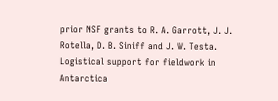prior NSF grants to R. A. Garrott, J. J. Rotella, D. B. Siniff and J. W. Testa. Logistical support for fieldwork in Antarctica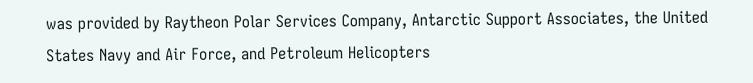was provided by Raytheon Polar Services Company, Antarctic Support Associates, the United States Navy and Air Force, and Petroleum Helicopters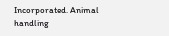Incorporated. Animal handling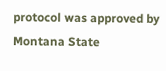protocol was approved by Montana State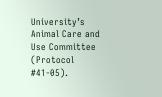University’s Animal Care and Use Committee (Protocol #41-05).